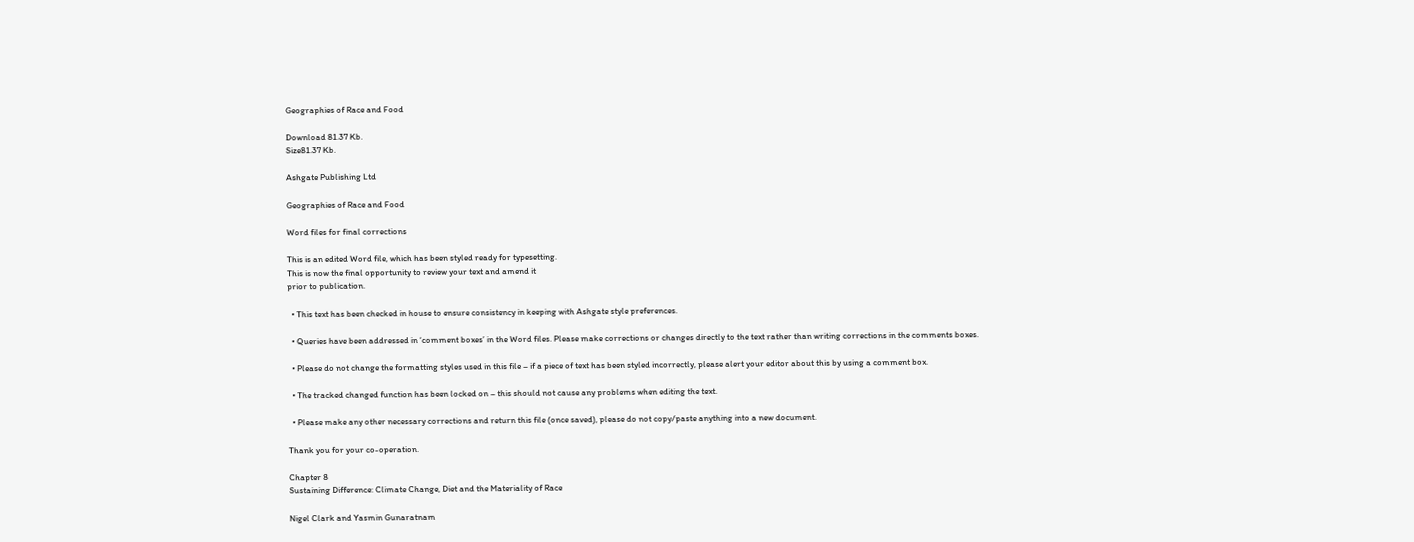Geographies of Race and Food

Download 81.37 Kb.
Size81.37 Kb.

Ashgate Publishing Ltd

Geographies of Race and Food

Word files for final corrections

This is an edited Word file, which has been styled ready for typesetting.
This is now the final opportunity to review your text and amend it
prior to publication.

  • This text has been checked in house to ensure consistency in keeping with Ashgate style preferences.

  • Queries have been addressed in ‘comment boxes’ in the Word files. Please make corrections or changes directly to the text rather than writing corrections in the comments boxes.

  • Please do not change the formatting styles used in this file – if a piece of text has been styled incorrectly, please alert your editor about this by using a comment box.

  • The tracked changed function has been locked on – this should not cause any problems when editing the text.

  • Please make any other necessary corrections and return this file (once saved), please do not copy/paste anything into a new document.

Thank you for your co-operation.

Chapter 8
Sustaining Difference: Climate Change, Diet and the Materiality of Race

Nigel Clark and Yasmin Gunaratnam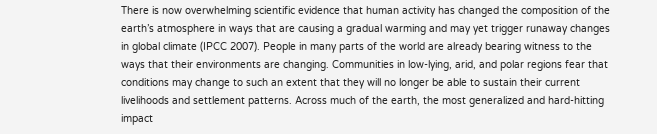There is now overwhelming scientific evidence that human activity has changed the composition of the earth’s atmosphere in ways that are causing a gradual warming and may yet trigger runaway changes in global climate (IPCC 2007). People in many parts of the world are already bearing witness to the ways that their environments are changing. Communities in low-lying, arid, and polar regions fear that conditions may change to such an extent that they will no longer be able to sustain their current livelihoods and settlement patterns. Across much of the earth, the most generalized and hard-hitting impact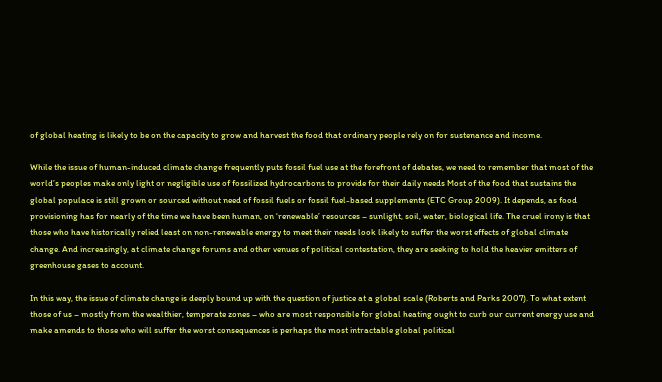of global heating is likely to be on the capacity to grow and harvest the food that ordinary people rely on for sustenance and income.

While the issue of human-induced climate change frequently puts fossil fuel use at the forefront of debates, we need to remember that most of the world’s peoples make only light or negligible use of fossilized hydrocarbons to provide for their daily needs Most of the food that sustains the global populace is still grown or sourced without need of fossil fuels or fossil fuel-based supplements (ETC Group 2009). It depends, as food provisioning has for nearly of the time we have been human, on ‘renewable’ resources – sunlight, soil, water, biological life. The cruel irony is that those who have historically relied least on non-renewable energy to meet their needs look likely to suffer the worst effects of global climate change. And increasingly, at climate change forums and other venues of political contestation, they are seeking to hold the heavier emitters of greenhouse gases to account.

In this way, the issue of climate change is deeply bound up with the question of justice at a global scale (Roberts and Parks 2007). To what extent those of us – mostly from the wealthier, temperate zones – who are most responsible for global heating ought to curb our current energy use and make amends to those who will suffer the worst consequences is perhaps the most intractable global political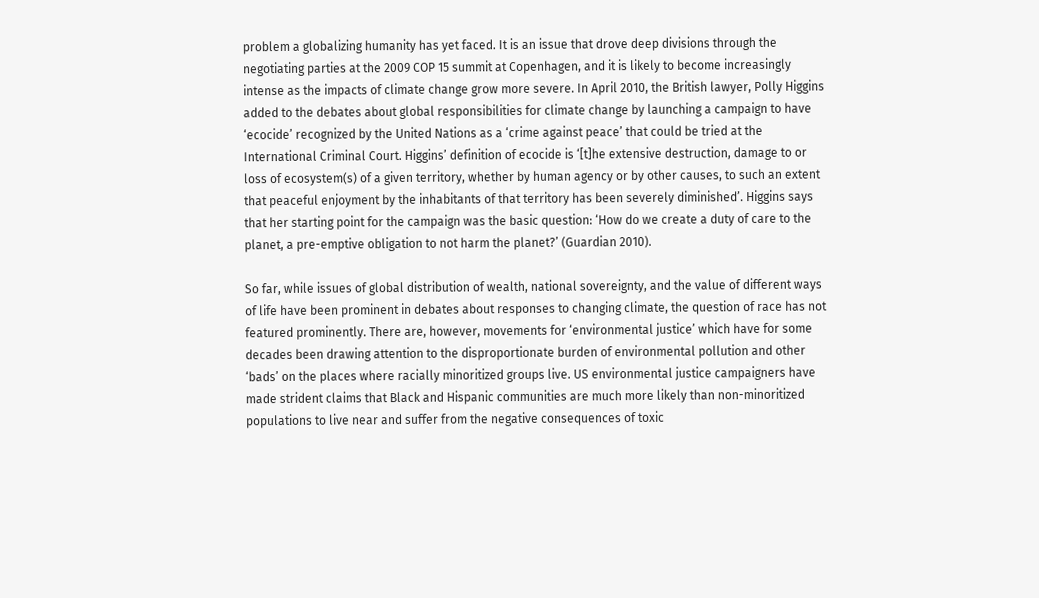problem a globalizing humanity has yet faced. It is an issue that drove deep divisions through the negotiating parties at the 2009 COP 15 summit at Copenhagen, and it is likely to become increasingly intense as the impacts of climate change grow more severe. In April 2010, the British lawyer, Polly Higgins added to the debates about global responsibilities for climate change by launching a campaign to have ‘ecocide’ recognized by the United Nations as a ‘crime against peace’ that could be tried at the International Criminal Court. Higgins’ definition of ecocide is ‘[t]he extensive destruction, damage to or loss of ecosystem(s) of a given territory, whether by human agency or by other causes, to such an extent that peaceful enjoyment by the inhabitants of that territory has been severely diminished’. Higgins says that her starting point for the campaign was the basic question: ‘How do we create a duty of care to the planet, a pre-emptive obligation to not harm the planet?’ (Guardian 2010).

So far, while issues of global distribution of wealth, national sovereignty, and the value of different ways of life have been prominent in debates about responses to changing climate, the question of race has not featured prominently. There are, however, movements for ‘environmental justice’ which have for some decades been drawing attention to the disproportionate burden of environmental pollution and other ‘bads’ on the places where racially minoritized groups live. US environmental justice campaigners have made strident claims that Black and Hispanic communities are much more likely than non-minoritized populations to live near and suffer from the negative consequences of toxic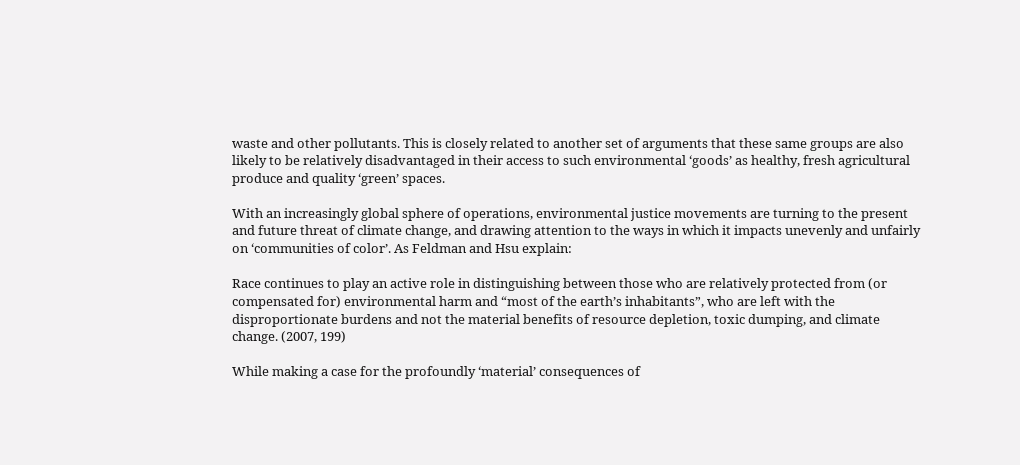waste and other pollutants. This is closely related to another set of arguments that these same groups are also likely to be relatively disadvantaged in their access to such environmental ‘goods’ as healthy, fresh agricultural produce and quality ‘green’ spaces.

With an increasingly global sphere of operations, environmental justice movements are turning to the present and future threat of climate change, and drawing attention to the ways in which it impacts unevenly and unfairly on ‘communities of color’. As Feldman and Hsu explain:

Race continues to play an active role in distinguishing between those who are relatively protected from (or compensated for) environmental harm and “most of the earth’s inhabitants”, who are left with the disproportionate burdens and not the material benefits of resource depletion, toxic dumping, and climate change. (2007, 199)

While making a case for the profoundly ‘material’ consequences of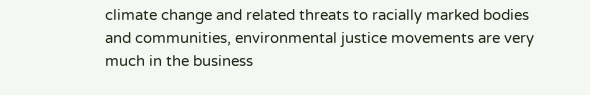climate change and related threats to racially marked bodies and communities, environmental justice movements are very much in the business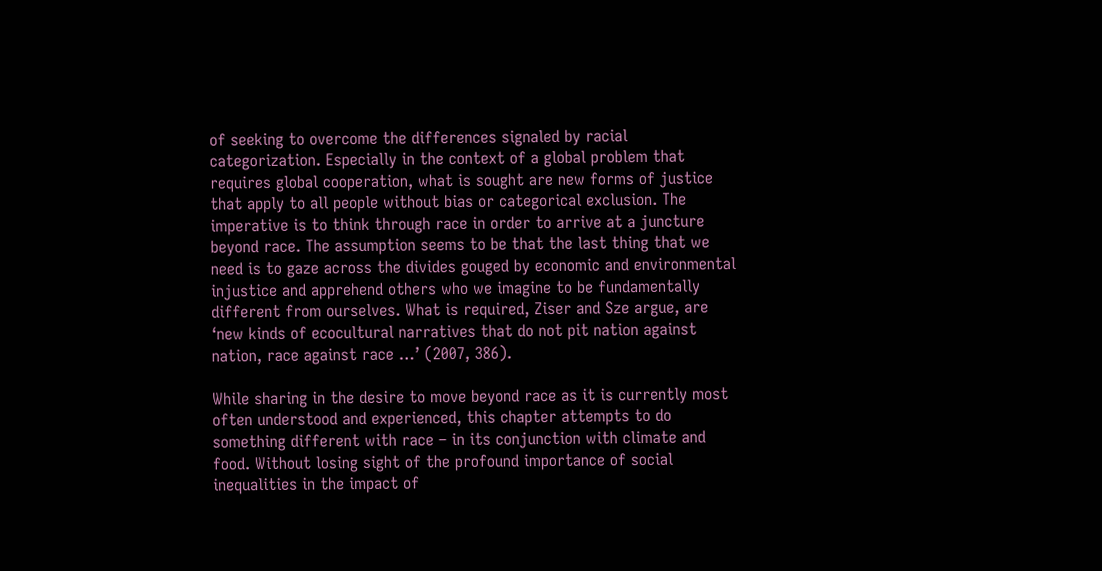of seeking to overcome the differences signaled by racial categorization. Especially in the context of a global problem that requires global cooperation, what is sought are new forms of justice that apply to all people without bias or categorical exclusion. The imperative is to think through race in order to arrive at a juncture beyond race. The assumption seems to be that the last thing that we need is to gaze across the divides gouged by economic and environmental injustice and apprehend others who we imagine to be fundamentally different from ourselves. What is required, Ziser and Sze argue, are ‘new kinds of ecocultural narratives that do not pit nation against nation, race against race …’ (2007, 386).

While sharing in the desire to move beyond race as it is currently most often understood and experienced, this chapter attempts to do something different with race – in its conjunction with climate and food. Without losing sight of the profound importance of social inequalities in the impact of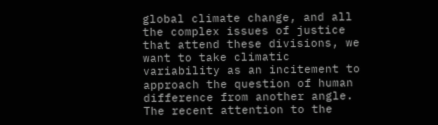global climate change, and all the complex issues of justice that attend these divisions, we want to take climatic variability as an incitement to approach the question of human difference from another angle. The recent attention to the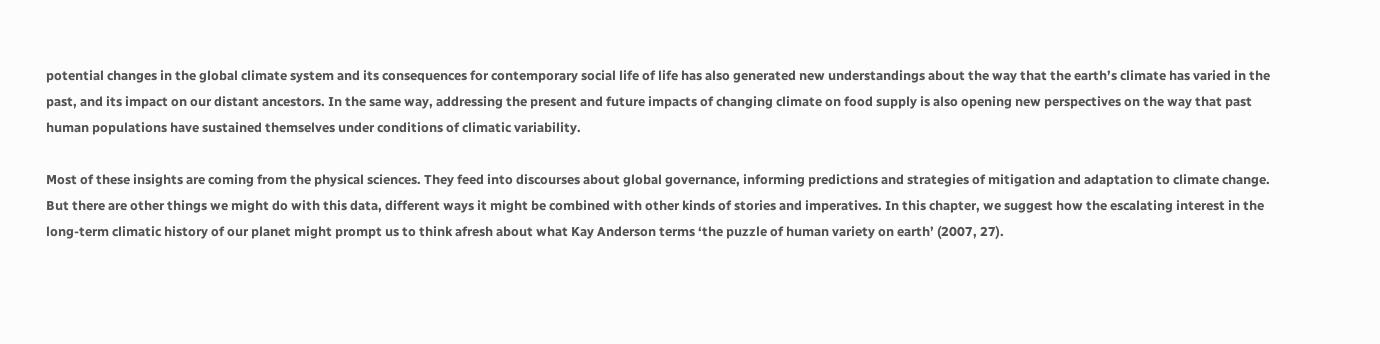potential changes in the global climate system and its consequences for contemporary social life of life has also generated new understandings about the way that the earth’s climate has varied in the past, and its impact on our distant ancestors. In the same way, addressing the present and future impacts of changing climate on food supply is also opening new perspectives on the way that past human populations have sustained themselves under conditions of climatic variability.

Most of these insights are coming from the physical sciences. They feed into discourses about global governance, informing predictions and strategies of mitigation and adaptation to climate change. But there are other things we might do with this data, different ways it might be combined with other kinds of stories and imperatives. In this chapter, we suggest how the escalating interest in the long-term climatic history of our planet might prompt us to think afresh about what Kay Anderson terms ‘the puzzle of human variety on earth’ (2007, 27).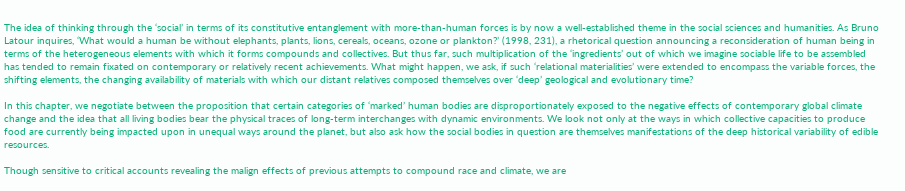The idea of thinking through the ‘social’ in terms of its constitutive entanglement with more-than-human forces is by now a well-established theme in the social sciences and humanities. As Bruno Latour inquires, ‘What would a human be without elephants, plants, lions, cereals, oceans, ozone or plankton?’ (1998, 231), a rhetorical question announcing a reconsideration of human being in terms of the heterogeneous elements with which it forms compounds and collectives. But thus far, such multiplication of the ‘ingredients’ out of which we imagine sociable life to be assembled has tended to remain fixated on contemporary or relatively recent achievements. What might happen, we ask, if such ‘relational materialities’ were extended to encompass the variable forces, the shifting elements, the changing availability of materials with which our distant relatives composed themselves over ‘deep’ geological and evolutionary time?

In this chapter, we negotiate between the proposition that certain categories of ‘marked’ human bodies are disproportionately exposed to the negative effects of contemporary global climate change and the idea that all living bodies bear the physical traces of long-term interchanges with dynamic environments. We look not only at the ways in which collective capacities to produce food are currently being impacted upon in unequal ways around the planet, but also ask how the social bodies in question are themselves manifestations of the deep historical variability of edible resources.

Though sensitive to critical accounts revealing the malign effects of previous attempts to compound race and climate, we are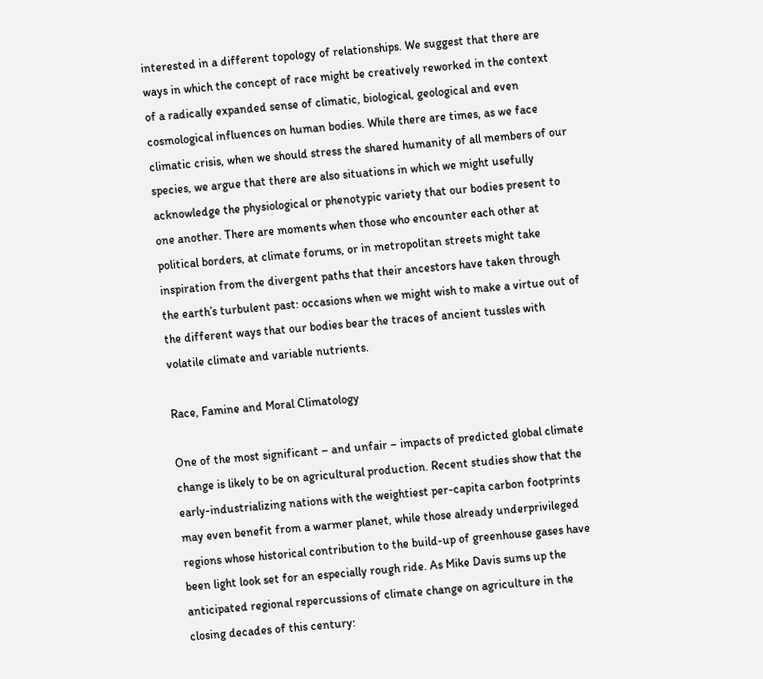interested in a different topology of relationships. We suggest that there are ways in which the concept of race might be creatively reworked in the context of a radically expanded sense of climatic, biological, geological and even cosmological influences on human bodies. While there are times, as we face climatic crisis, when we should stress the shared humanity of all members of our species, we argue that there are also situations in which we might usefully acknowledge the physiological or phenotypic variety that our bodies present to one another. There are moments when those who encounter each other at political borders, at climate forums, or in metropolitan streets might take inspiration from the divergent paths that their ancestors have taken through the earth’s turbulent past: occasions when we might wish to make a virtue out of the different ways that our bodies bear the traces of ancient tussles with volatile climate and variable nutrients.

Race, Famine and Moral Climatology

One of the most significant – and unfair – impacts of predicted global climate change is likely to be on agricultural production. Recent studies show that the early-industrializing nations with the weightiest per-capita carbon footprints may even benefit from a warmer planet, while those already underprivileged regions whose historical contribution to the build-up of greenhouse gases have been light look set for an especially rough ride. As Mike Davis sums up the anticipated regional repercussions of climate change on agriculture in the closing decades of this century: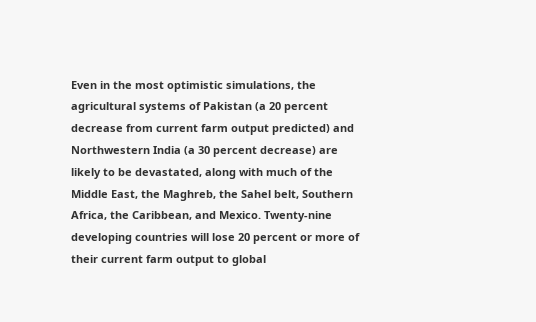Even in the most optimistic simulations, the agricultural systems of Pakistan (a 20 percent decrease from current farm output predicted) and Northwestern India (a 30 percent decrease) are likely to be devastated, along with much of the Middle East, the Maghreb, the Sahel belt, Southern Africa, the Caribbean, and Mexico. Twenty-nine developing countries will lose 20 percent or more of their current farm output to global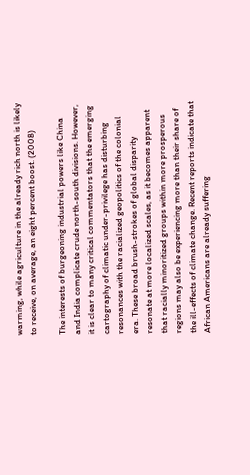warming, while agriculture in the already rich north is likely to receive, on average, an eight percent boost. (2008)

The interests of burgeoning industrial powers like China and India complicate crude north-south divisions. However, it is clear to many critical commentators that the emerging cartography of climatic under-privilege has disturbing resonances with the racialized geopolitics of the colonial era. These broad brush-strokes of global disparity resonate at more localized scales, as it becomes apparent that racially minoritized groups within more prosperous regions may also be experiencing more than their share of the ill-effects of climate change. Recent reports indicate that African Americans are already suffering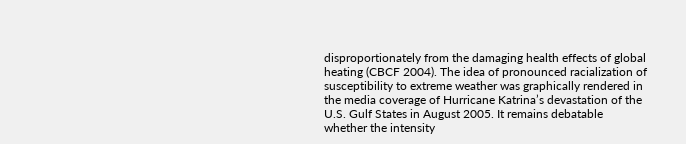disproportionately from the damaging health effects of global heating (CBCF 2004). The idea of pronounced racialization of susceptibility to extreme weather was graphically rendered in the media coverage of Hurricane Katrina’s devastation of the U.S. Gulf States in August 2005. It remains debatable whether the intensity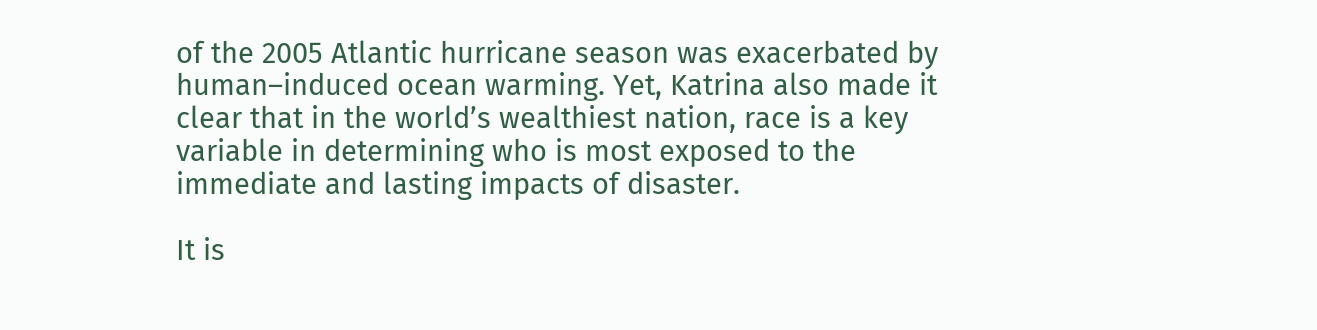of the 2005 Atlantic hurricane season was exacerbated by human–induced ocean warming. Yet, Katrina also made it clear that in the world’s wealthiest nation, race is a key variable in determining who is most exposed to the immediate and lasting impacts of disaster.

It is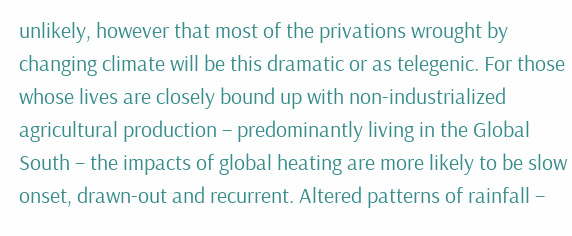unlikely, however that most of the privations wrought by changing climate will be this dramatic or as telegenic. For those whose lives are closely bound up with non-industrialized agricultural production – predominantly living in the Global South – the impacts of global heating are more likely to be slow onset, drawn-out and recurrent. Altered patterns of rainfall –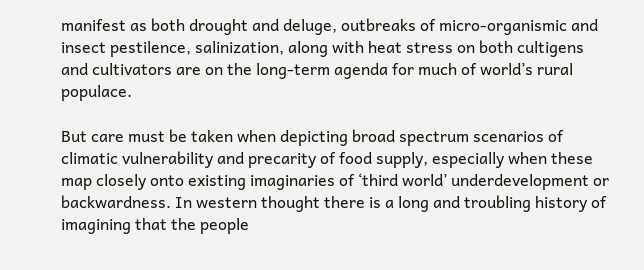manifest as both drought and deluge, outbreaks of micro-organismic and insect pestilence, salinization, along with heat stress on both cultigens and cultivators are on the long-term agenda for much of world’s rural populace.

But care must be taken when depicting broad spectrum scenarios of climatic vulnerability and precarity of food supply, especially when these map closely onto existing imaginaries of ‘third world’ underdevelopment or backwardness. In western thought there is a long and troubling history of imagining that the people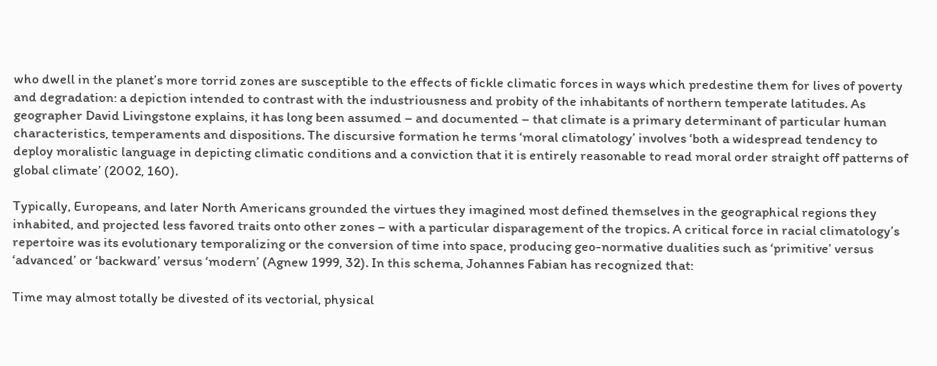who dwell in the planet’s more torrid zones are susceptible to the effects of fickle climatic forces in ways which predestine them for lives of poverty and degradation: a depiction intended to contrast with the industriousness and probity of the inhabitants of northern temperate latitudes. As geographer David Livingstone explains, it has long been assumed – and documented – that climate is a primary determinant of particular human characteristics, temperaments and dispositions. The discursive formation he terms ‘moral climatology’ involves ‘both a widespread tendency to deploy moralistic language in depicting climatic conditions and a conviction that it is entirely reasonable to read moral order straight off patterns of global climate’ (2002, 160).

Typically, Europeans, and later North Americans grounded the virtues they imagined most defined themselves in the geographical regions they inhabited, and projected less favored traits onto other zones – with a particular disparagement of the tropics. A critical force in racial climatology’s repertoire was its evolutionary temporalizing or the conversion of time into space, producing geo-normative dualities such as ‘primitive’ versus ‘advanced’ or ‘backward’ versus ‘modern’ (Agnew 1999, 32). In this schema, Johannes Fabian has recognized that:

Time may almost totally be divested of its vectorial, physical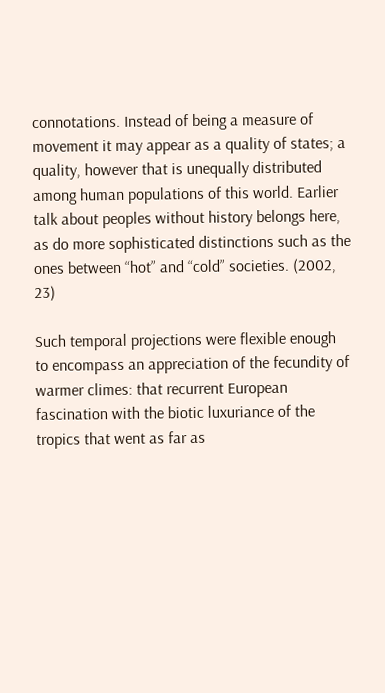connotations. Instead of being a measure of movement it may appear as a quality of states; a quality, however that is unequally distributed among human populations of this world. Earlier talk about peoples without history belongs here, as do more sophisticated distinctions such as the ones between “hot” and “cold” societies. (2002, 23)

Such temporal projections were flexible enough to encompass an appreciation of the fecundity of warmer climes: that recurrent European fascination with the biotic luxuriance of the tropics that went as far as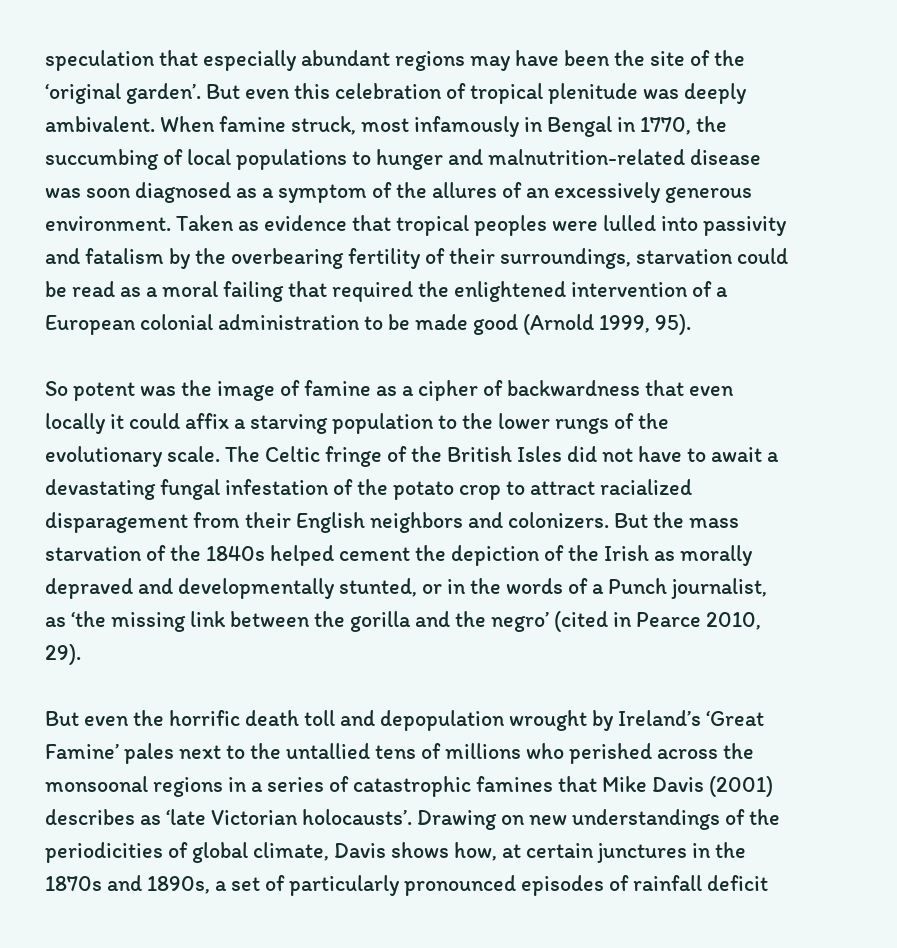speculation that especially abundant regions may have been the site of the ‘original garden’. But even this celebration of tropical plenitude was deeply ambivalent. When famine struck, most infamously in Bengal in 1770, the succumbing of local populations to hunger and malnutrition-related disease was soon diagnosed as a symptom of the allures of an excessively generous environment. Taken as evidence that tropical peoples were lulled into passivity and fatalism by the overbearing fertility of their surroundings, starvation could be read as a moral failing that required the enlightened intervention of a European colonial administration to be made good (Arnold 1999, 95).

So potent was the image of famine as a cipher of backwardness that even locally it could affix a starving population to the lower rungs of the evolutionary scale. The Celtic fringe of the British Isles did not have to await a devastating fungal infestation of the potato crop to attract racialized disparagement from their English neighbors and colonizers. But the mass starvation of the 1840s helped cement the depiction of the Irish as morally depraved and developmentally stunted, or in the words of a Punch journalist, as ‘the missing link between the gorilla and the negro’ (cited in Pearce 2010, 29).

But even the horrific death toll and depopulation wrought by Ireland’s ‘Great Famine’ pales next to the untallied tens of millions who perished across the monsoonal regions in a series of catastrophic famines that Mike Davis (2001) describes as ‘late Victorian holocausts’. Drawing on new understandings of the periodicities of global climate, Davis shows how, at certain junctures in the 1870s and 1890s, a set of particularly pronounced episodes of rainfall deficit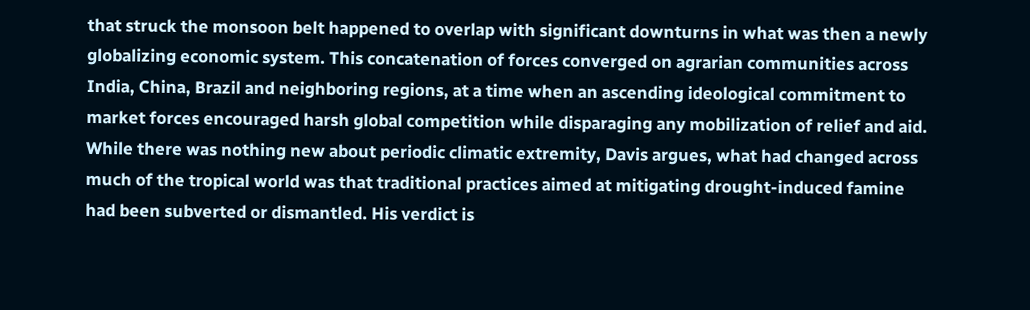that struck the monsoon belt happened to overlap with significant downturns in what was then a newly globalizing economic system. This concatenation of forces converged on agrarian communities across India, China, Brazil and neighboring regions, at a time when an ascending ideological commitment to market forces encouraged harsh global competition while disparaging any mobilization of relief and aid. While there was nothing new about periodic climatic extremity, Davis argues, what had changed across much of the tropical world was that traditional practices aimed at mitigating drought-induced famine had been subverted or dismantled. His verdict is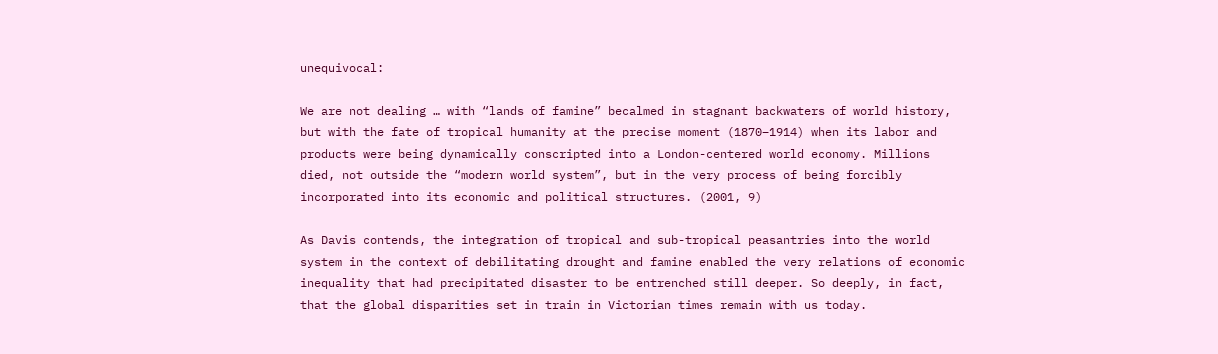unequivocal:

We are not dealing … with “lands of famine” becalmed in stagnant backwaters of world history, but with the fate of tropical humanity at the precise moment (1870–1914) when its labor and products were being dynamically conscripted into a London-centered world economy. Millions died, not outside the “modern world system”, but in the very process of being forcibly incorporated into its economic and political structures. (2001, 9)

As Davis contends, the integration of tropical and sub-tropical peasantries into the world system in the context of debilitating drought and famine enabled the very relations of economic inequality that had precipitated disaster to be entrenched still deeper. So deeply, in fact, that the global disparities set in train in Victorian times remain with us today.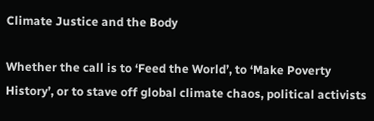Climate Justice and the Body

Whether the call is to ‘Feed the World’, to ‘Make Poverty History’, or to stave off global climate chaos, political activists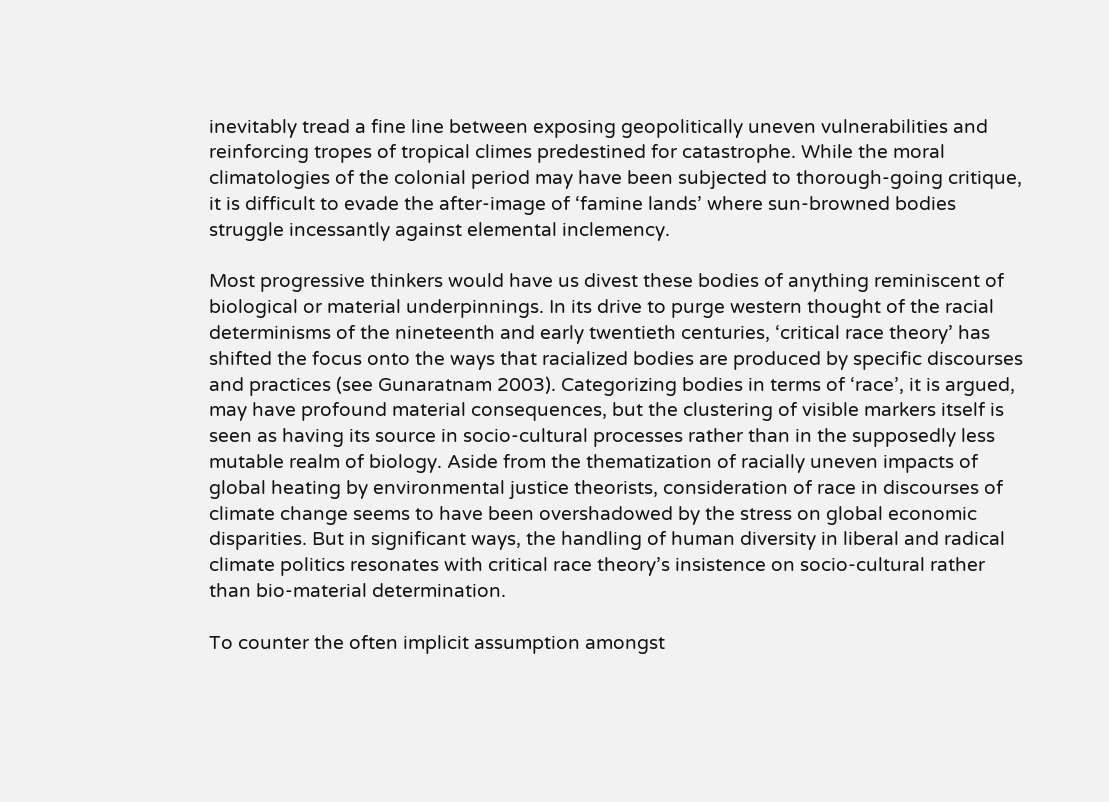inevitably tread a fine line between exposing geopolitically uneven vulnerabilities and reinforcing tropes of tropical climes predestined for catastrophe. While the moral climatologies of the colonial period may have been subjected to thorough-going critique, it is difficult to evade the after-image of ‘famine lands’ where sun-browned bodies struggle incessantly against elemental inclemency.

Most progressive thinkers would have us divest these bodies of anything reminiscent of biological or material underpinnings. In its drive to purge western thought of the racial determinisms of the nineteenth and early twentieth centuries, ‘critical race theory’ has shifted the focus onto the ways that racialized bodies are produced by specific discourses and practices (see Gunaratnam 2003). Categorizing bodies in terms of ‘race’, it is argued, may have profound material consequences, but the clustering of visible markers itself is seen as having its source in socio-cultural processes rather than in the supposedly less mutable realm of biology. Aside from the thematization of racially uneven impacts of global heating by environmental justice theorists, consideration of race in discourses of climate change seems to have been overshadowed by the stress on global economic disparities. But in significant ways, the handling of human diversity in liberal and radical climate politics resonates with critical race theory’s insistence on socio-cultural rather than bio-material determination.

To counter the often implicit assumption amongst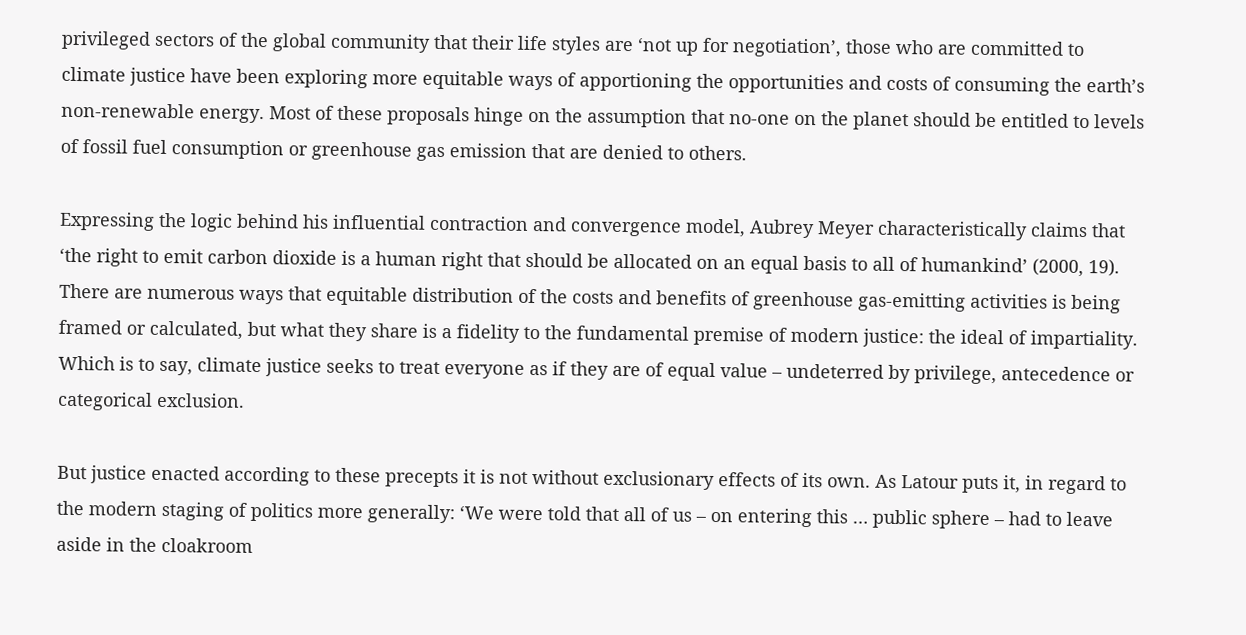privileged sectors of the global community that their life styles are ‘not up for negotiation’, those who are committed to climate justice have been exploring more equitable ways of apportioning the opportunities and costs of consuming the earth’s non-renewable energy. Most of these proposals hinge on the assumption that no-one on the planet should be entitled to levels of fossil fuel consumption or greenhouse gas emission that are denied to others.

Expressing the logic behind his influential contraction and convergence model, Aubrey Meyer characteristically claims that ‘the right to emit carbon dioxide is a human right that should be allocated on an equal basis to all of humankind’ (2000, 19). There are numerous ways that equitable distribution of the costs and benefits of greenhouse gas-emitting activities is being framed or calculated, but what they share is a fidelity to the fundamental premise of modern justice: the ideal of impartiality. Which is to say, climate justice seeks to treat everyone as if they are of equal value – undeterred by privilege, antecedence or categorical exclusion.

But justice enacted according to these precepts it is not without exclusionary effects of its own. As Latour puts it, in regard to the modern staging of politics more generally: ‘We were told that all of us – on entering this … public sphere – had to leave aside in the cloakroom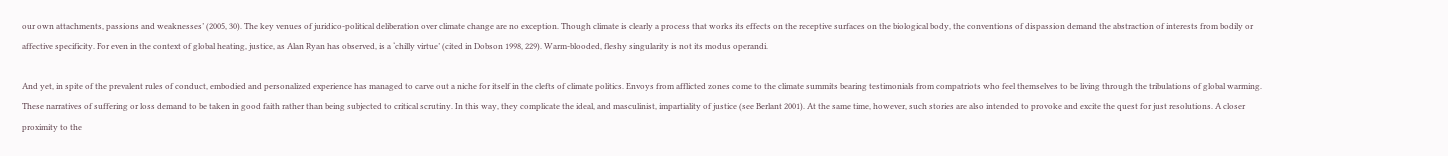our own attachments, passions and weaknesses’ (2005, 30). The key venues of juridico-political deliberation over climate change are no exception. Though climate is clearly a process that works its effects on the receptive surfaces on the biological body, the conventions of dispassion demand the abstraction of interests from bodily or affective specificity. For even in the context of global heating, justice, as Alan Ryan has observed, is a ‘chilly virtue’ (cited in Dobson 1998, 229). Warm-blooded, fleshy singularity is not its modus operandi.

And yet, in spite of the prevalent rules of conduct, embodied and personalized experience has managed to carve out a niche for itself in the clefts of climate politics. Envoys from afflicted zones come to the climate summits bearing testimonials from compatriots who feel themselves to be living through the tribulations of global warming. These narratives of suffering or loss demand to be taken in good faith rather than being subjected to critical scrutiny. In this way, they complicate the ideal, and masculinist, impartiality of justice (see Berlant 2001). At the same time, however, such stories are also intended to provoke and excite the quest for just resolutions. A closer proximity to the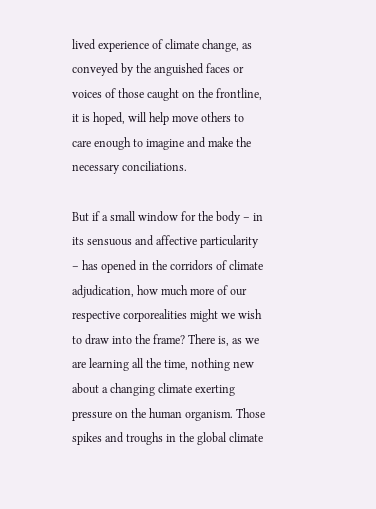lived experience of climate change, as conveyed by the anguished faces or voices of those caught on the frontline, it is hoped, will help move others to care enough to imagine and make the necessary conciliations.

But if a small window for the body – in its sensuous and affective particularity – has opened in the corridors of climate adjudication, how much more of our respective corporealities might we wish to draw into the frame? There is, as we are learning all the time, nothing new about a changing climate exerting pressure on the human organism. Those spikes and troughs in the global climate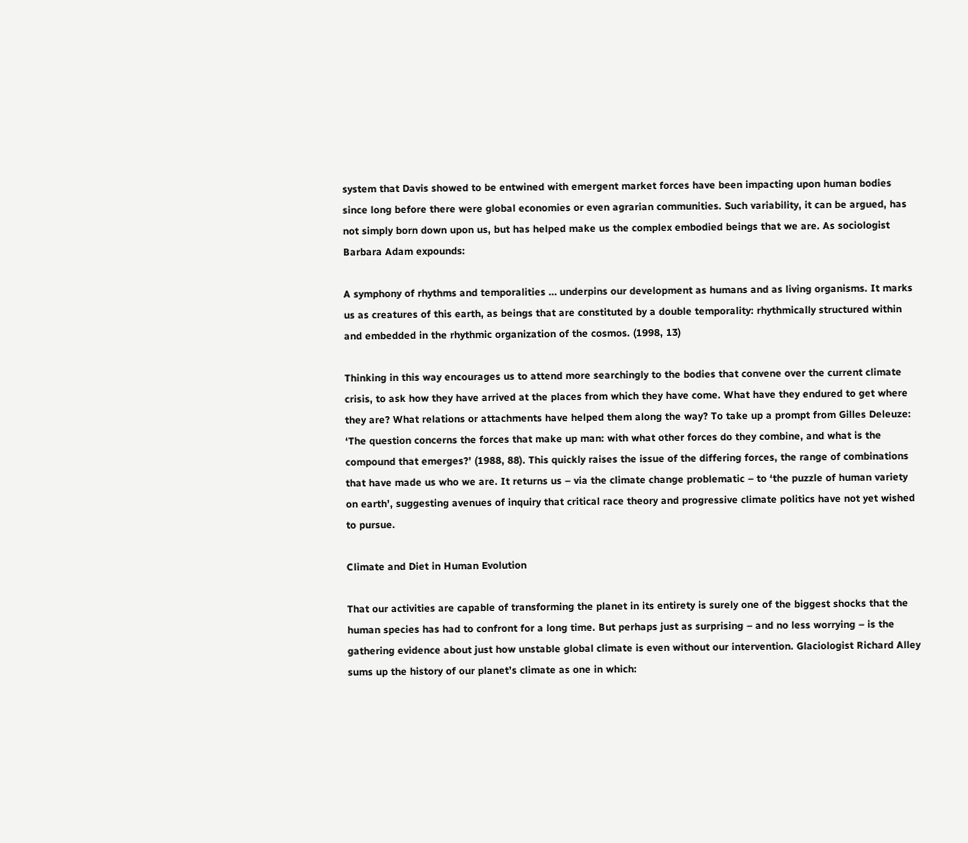system that Davis showed to be entwined with emergent market forces have been impacting upon human bodies since long before there were global economies or even agrarian communities. Such variability, it can be argued, has not simply born down upon us, but has helped make us the complex embodied beings that we are. As sociologist Barbara Adam expounds:

A symphony of rhythms and temporalities … underpins our development as humans and as living organisms. It marks us as creatures of this earth, as beings that are constituted by a double temporality: rhythmically structured within and embedded in the rhythmic organization of the cosmos. (1998, 13)

Thinking in this way encourages us to attend more searchingly to the bodies that convene over the current climate crisis, to ask how they have arrived at the places from which they have come. What have they endured to get where they are? What relations or attachments have helped them along the way? To take up a prompt from Gilles Deleuze: ‘The question concerns the forces that make up man: with what other forces do they combine, and what is the compound that emerges?’ (1988, 88). This quickly raises the issue of the differing forces, the range of combinations that have made us who we are. It returns us – via the climate change problematic – to ‘the puzzle of human variety on earth’, suggesting avenues of inquiry that critical race theory and progressive climate politics have not yet wished to pursue.

Climate and Diet in Human Evolution

That our activities are capable of transforming the planet in its entirety is surely one of the biggest shocks that the human species has had to confront for a long time. But perhaps just as surprising – and no less worrying – is the gathering evidence about just how unstable global climate is even without our intervention. Glaciologist Richard Alley sums up the history of our planet’s climate as one in which: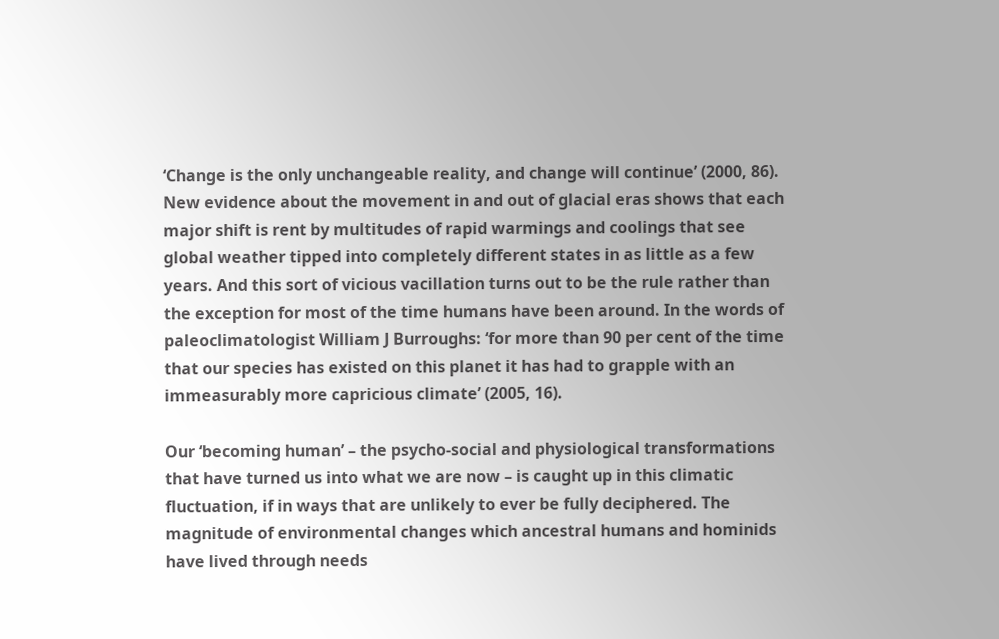‘Change is the only unchangeable reality, and change will continue’ (2000, 86). New evidence about the movement in and out of glacial eras shows that each major shift is rent by multitudes of rapid warmings and coolings that see global weather tipped into completely different states in as little as a few years. And this sort of vicious vacillation turns out to be the rule rather than the exception for most of the time humans have been around. In the words of paleoclimatologist William J Burroughs: ‘for more than 90 per cent of the time that our species has existed on this planet it has had to grapple with an immeasurably more capricious climate’ (2005, 16).

Our ‘becoming human’ – the psycho-social and physiological transformations that have turned us into what we are now – is caught up in this climatic fluctuation, if in ways that are unlikely to ever be fully deciphered. The magnitude of environmental changes which ancestral humans and hominids have lived through needs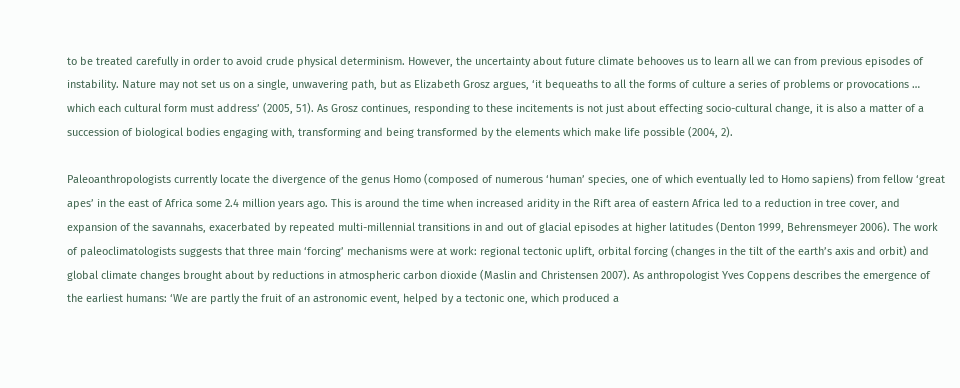to be treated carefully in order to avoid crude physical determinism. However, the uncertainty about future climate behooves us to learn all we can from previous episodes of instability. Nature may not set us on a single, unwavering path, but as Elizabeth Grosz argues, ‘it bequeaths to all the forms of culture a series of problems or provocations … which each cultural form must address’ (2005, 51). As Grosz continues, responding to these incitements is not just about effecting socio-cultural change, it is also a matter of a succession of biological bodies engaging with, transforming and being transformed by the elements which make life possible (2004, 2).

Paleoanthropologists currently locate the divergence of the genus Homo (composed of numerous ‘human’ species, one of which eventually led to Homo sapiens) from fellow ‘great apes’ in the east of Africa some 2.4 million years ago. This is around the time when increased aridity in the Rift area of eastern Africa led to a reduction in tree cover, and expansion of the savannahs, exacerbated by repeated multi-millennial transitions in and out of glacial episodes at higher latitudes (Denton 1999, Behrensmeyer 2006). The work of paleoclimatologists suggests that three main ‘forcing’ mechanisms were at work: regional tectonic uplift, orbital forcing (changes in the tilt of the earth’s axis and orbit) and global climate changes brought about by reductions in atmospheric carbon dioxide (Maslin and Christensen 2007). As anthropologist Yves Coppens describes the emergence of the earliest humans: ‘We are partly the fruit of an astronomic event, helped by a tectonic one, which produced a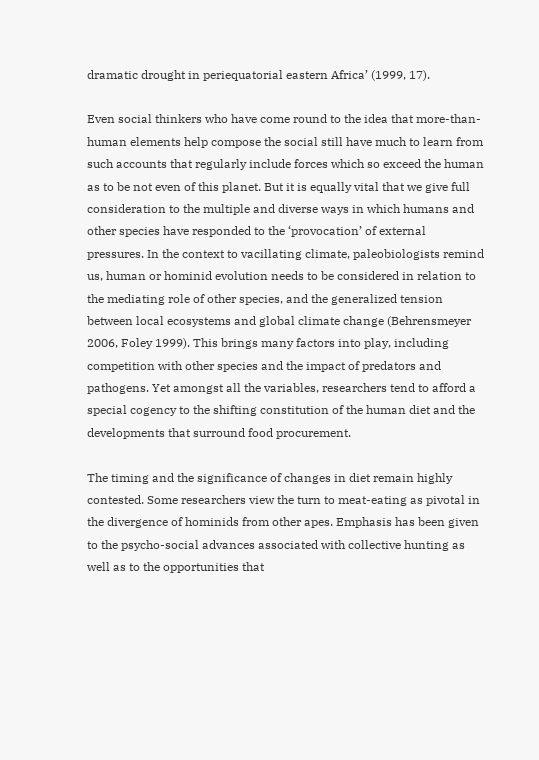dramatic drought in periequatorial eastern Africa’ (1999, 17).

Even social thinkers who have come round to the idea that more-than-human elements help compose the social still have much to learn from such accounts that regularly include forces which so exceed the human as to be not even of this planet. But it is equally vital that we give full consideration to the multiple and diverse ways in which humans and other species have responded to the ‘provocation’ of external pressures. In the context to vacillating climate, paleobiologists remind us, human or hominid evolution needs to be considered in relation to the mediating role of other species, and the generalized tension between local ecosystems and global climate change (Behrensmeyer 2006, Foley 1999). This brings many factors into play, including competition with other species and the impact of predators and pathogens. Yet amongst all the variables, researchers tend to afford a special cogency to the shifting constitution of the human diet and the developments that surround food procurement.

The timing and the significance of changes in diet remain highly contested. Some researchers view the turn to meat-eating as pivotal in the divergence of hominids from other apes. Emphasis has been given to the psycho-social advances associated with collective hunting as well as to the opportunities that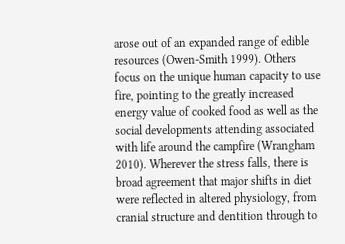arose out of an expanded range of edible resources (Owen-Smith 1999). Others focus on the unique human capacity to use fire, pointing to the greatly increased energy value of cooked food as well as the social developments attending associated with life around the campfire (Wrangham 2010). Wherever the stress falls, there is broad agreement that major shifts in diet were reflected in altered physiology, from cranial structure and dentition through to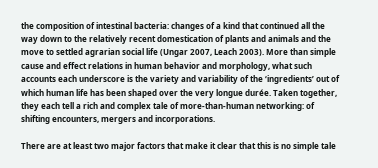the composition of intestinal bacteria: changes of a kind that continued all the way down to the relatively recent domestication of plants and animals and the move to settled agrarian social life (Ungar 2007, Leach 2003). More than simple cause and effect relations in human behavior and morphology, what such accounts each underscore is the variety and variability of the ‘ingredients’ out of which human life has been shaped over the very longue durée. Taken together, they each tell a rich and complex tale of more-than-human networking: of shifting encounters, mergers and incorporations.

There are at least two major factors that make it clear that this is no simple tale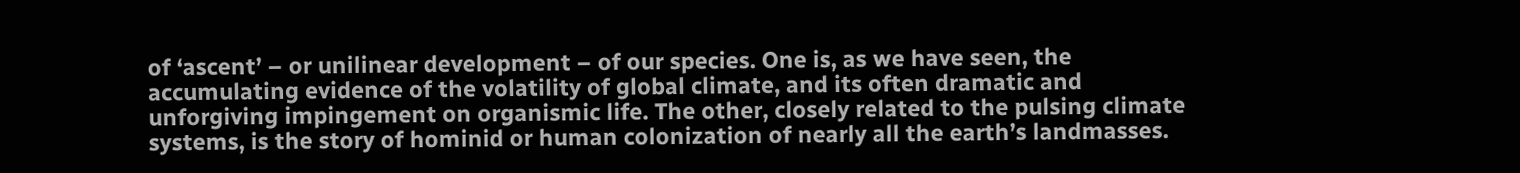of ‘ascent’ – or unilinear development – of our species. One is, as we have seen, the accumulating evidence of the volatility of global climate, and its often dramatic and unforgiving impingement on organismic life. The other, closely related to the pulsing climate systems, is the story of hominid or human colonization of nearly all the earth’s landmasses.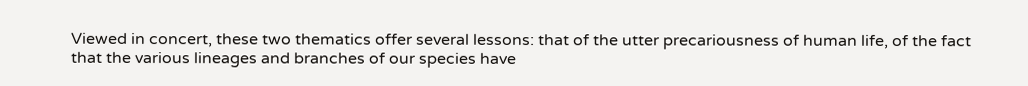Viewed in concert, these two thematics offer several lessons: that of the utter precariousness of human life, of the fact that the various lineages and branches of our species have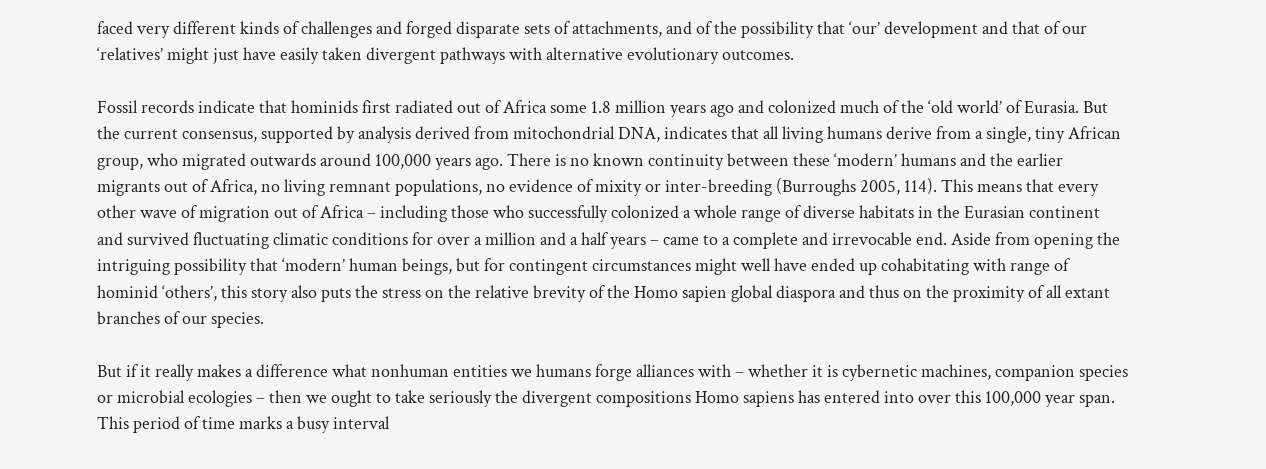faced very different kinds of challenges and forged disparate sets of attachments, and of the possibility that ‘our’ development and that of our ‘relatives’ might just have easily taken divergent pathways with alternative evolutionary outcomes.

Fossil records indicate that hominids first radiated out of Africa some 1.8 million years ago and colonized much of the ‘old world’ of Eurasia. But the current consensus, supported by analysis derived from mitochondrial DNA, indicates that all living humans derive from a single, tiny African group, who migrated outwards around 100,000 years ago. There is no known continuity between these ‘modern’ humans and the earlier migrants out of Africa, no living remnant populations, no evidence of mixity or inter-breeding (Burroughs 2005, 114). This means that every other wave of migration out of Africa – including those who successfully colonized a whole range of diverse habitats in the Eurasian continent and survived fluctuating climatic conditions for over a million and a half years – came to a complete and irrevocable end. Aside from opening the intriguing possibility that ‘modern’ human beings, but for contingent circumstances might well have ended up cohabitating with range of hominid ‘others’, this story also puts the stress on the relative brevity of the Homo sapien global diaspora and thus on the proximity of all extant branches of our species.

But if it really makes a difference what nonhuman entities we humans forge alliances with – whether it is cybernetic machines, companion species or microbial ecologies – then we ought to take seriously the divergent compositions Homo sapiens has entered into over this 100,000 year span. This period of time marks a busy interval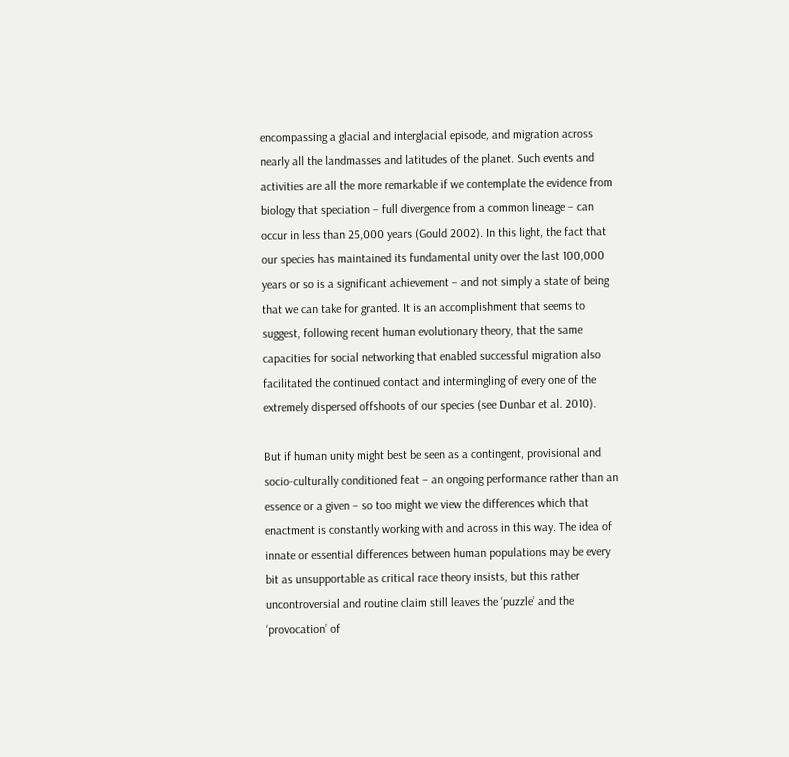encompassing a glacial and interglacial episode, and migration across nearly all the landmasses and latitudes of the planet. Such events and activities are all the more remarkable if we contemplate the evidence from biology that speciation – full divergence from a common lineage – can occur in less than 25,000 years (Gould 2002). In this light, the fact that our species has maintained its fundamental unity over the last 100,000 years or so is a significant achievement – and not simply a state of being that we can take for granted. It is an accomplishment that seems to suggest, following recent human evolutionary theory, that the same capacities for social networking that enabled successful migration also facilitated the continued contact and intermingling of every one of the extremely dispersed offshoots of our species (see Dunbar et al. 2010).

But if human unity might best be seen as a contingent, provisional and socio-culturally conditioned feat – an ongoing performance rather than an essence or a given – so too might we view the differences which that enactment is constantly working with and across in this way. The idea of innate or essential differences between human populations may be every bit as unsupportable as critical race theory insists, but this rather uncontroversial and routine claim still leaves the ‘puzzle’ and the ‘provocation’ of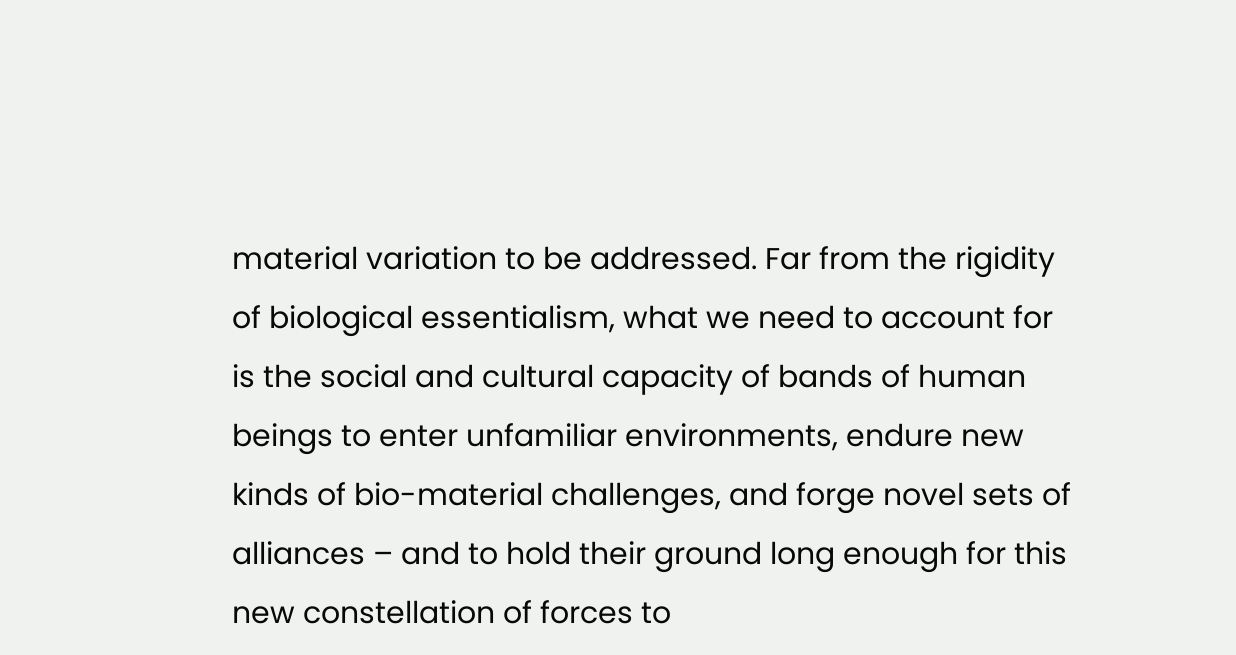material variation to be addressed. Far from the rigidity of biological essentialism, what we need to account for is the social and cultural capacity of bands of human beings to enter unfamiliar environments, endure new kinds of bio-material challenges, and forge novel sets of alliances – and to hold their ground long enough for this new constellation of forces to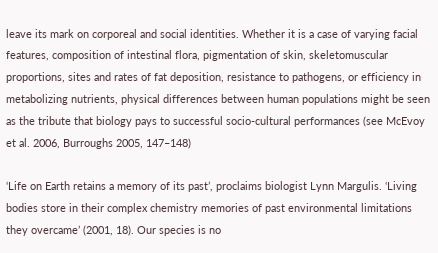leave its mark on corporeal and social identities. Whether it is a case of varying facial features, composition of intestinal flora, pigmentation of skin, skeletomuscular proportions, sites and rates of fat deposition, resistance to pathogens, or efficiency in metabolizing nutrients, physical differences between human populations might be seen as the tribute that biology pays to successful socio-cultural performances (see McEvoy et al. 2006, Burroughs 2005, 147–148)

‘Life on Earth retains a memory of its past’, proclaims biologist Lynn Margulis. ‘Living bodies store in their complex chemistry memories of past environmental limitations they overcame’ (2001, 18). Our species is no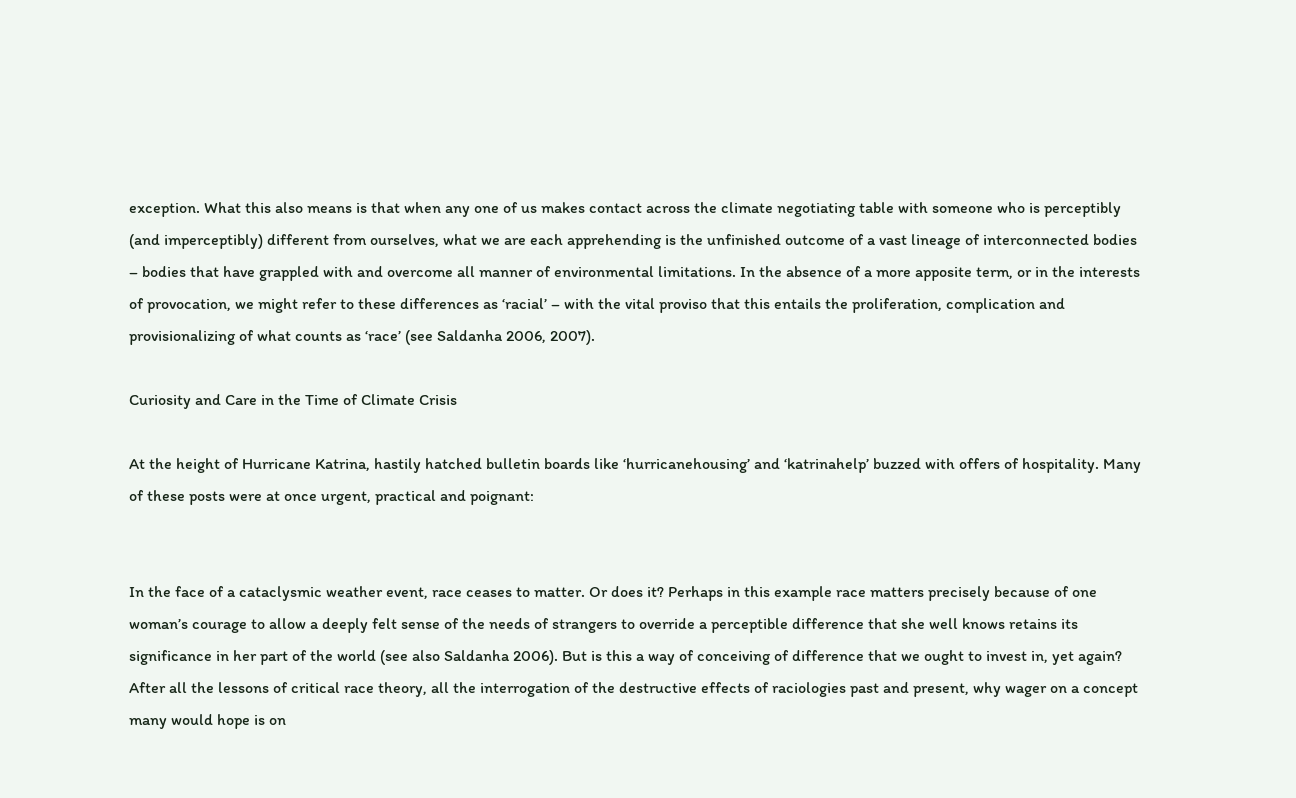exception. What this also means is that when any one of us makes contact across the climate negotiating table with someone who is perceptibly (and imperceptibly) different from ourselves, what we are each apprehending is the unfinished outcome of a vast lineage of interconnected bodies – bodies that have grappled with and overcome all manner of environmental limitations. In the absence of a more apposite term, or in the interests of provocation, we might refer to these differences as ‘racial’ – with the vital proviso that this entails the proliferation, complication and provisionalizing of what counts as ‘race’ (see Saldanha 2006, 2007).

Curiosity and Care in the Time of Climate Crisis

At the height of Hurricane Katrina, hastily hatched bulletin boards like ‘hurricanehousing’ and ‘katrinahelp’ buzzed with offers of hospitality. Many of these posts were at once urgent, practical and poignant:


In the face of a cataclysmic weather event, race ceases to matter. Or does it? Perhaps in this example race matters precisely because of one woman’s courage to allow a deeply felt sense of the needs of strangers to override a perceptible difference that she well knows retains its significance in her part of the world (see also Saldanha 2006). But is this a way of conceiving of difference that we ought to invest in, yet again? After all the lessons of critical race theory, all the interrogation of the destructive effects of raciologies past and present, why wager on a concept many would hope is on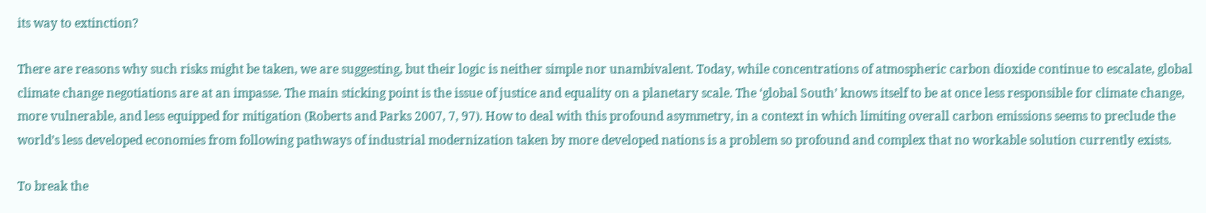its way to extinction?

There are reasons why such risks might be taken, we are suggesting, but their logic is neither simple nor unambivalent. Today, while concentrations of atmospheric carbon dioxide continue to escalate, global climate change negotiations are at an impasse. The main sticking point is the issue of justice and equality on a planetary scale. The ‘global South’ knows itself to be at once less responsible for climate change, more vulnerable, and less equipped for mitigation (Roberts and Parks 2007, 7, 97). How to deal with this profound asymmetry, in a context in which limiting overall carbon emissions seems to preclude the world’s less developed economies from following pathways of industrial modernization taken by more developed nations is a problem so profound and complex that no workable solution currently exists.

To break the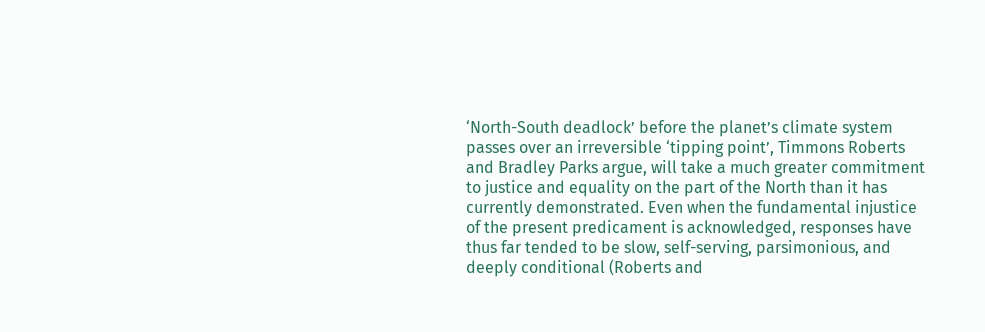‘North-South deadlock’ before the planet’s climate system passes over an irreversible ‘tipping point’, Timmons Roberts and Bradley Parks argue, will take a much greater commitment to justice and equality on the part of the North than it has currently demonstrated. Even when the fundamental injustice of the present predicament is acknowledged, responses have thus far tended to be slow, self-serving, parsimonious, and deeply conditional (Roberts and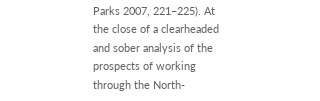Parks 2007, 221–225). At the close of a clearheaded and sober analysis of the prospects of working through the North-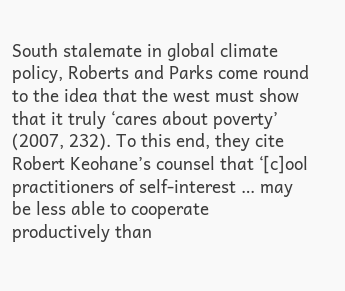South stalemate in global climate policy, Roberts and Parks come round to the idea that the west must show that it truly ‘cares about poverty’ (2007, 232). To this end, they cite Robert Keohane’s counsel that ‘[c]ool practitioners of self-interest … may be less able to cooperate productively than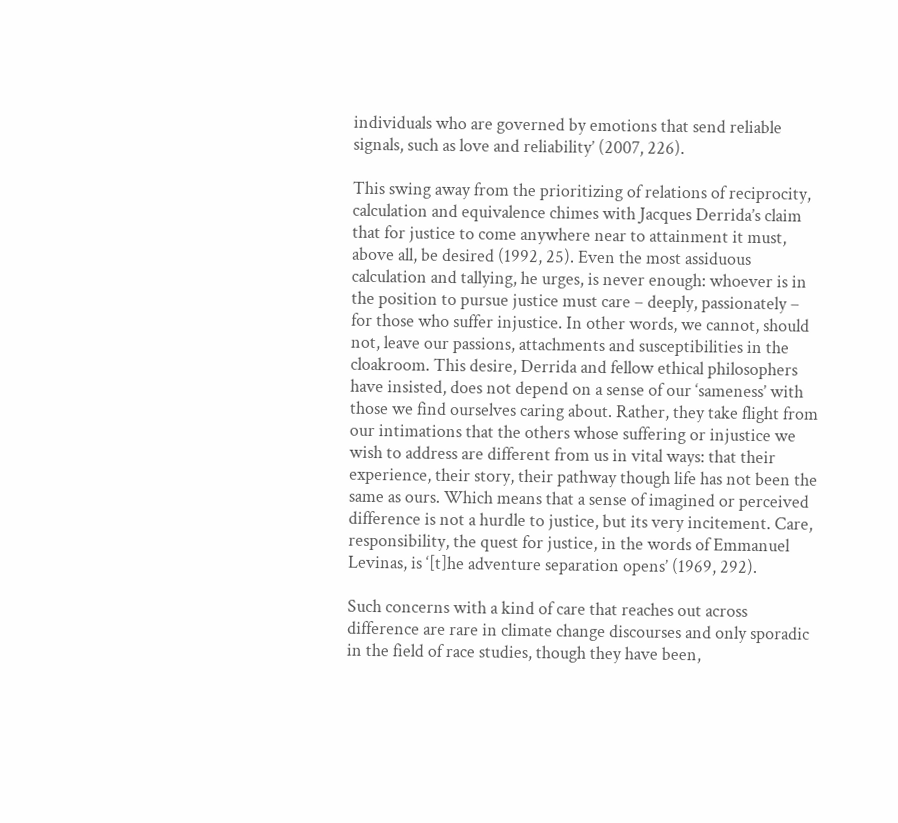individuals who are governed by emotions that send reliable signals, such as love and reliability’ (2007, 226).

This swing away from the prioritizing of relations of reciprocity, calculation and equivalence chimes with Jacques Derrida’s claim that for justice to come anywhere near to attainment it must, above all, be desired (1992, 25). Even the most assiduous calculation and tallying, he urges, is never enough: whoever is in the position to pursue justice must care – deeply, passionately – for those who suffer injustice. In other words, we cannot, should not, leave our passions, attachments and susceptibilities in the cloakroom. This desire, Derrida and fellow ethical philosophers have insisted, does not depend on a sense of our ‘sameness’ with those we find ourselves caring about. Rather, they take flight from our intimations that the others whose suffering or injustice we wish to address are different from us in vital ways: that their experience, their story, their pathway though life has not been the same as ours. Which means that a sense of imagined or perceived difference is not a hurdle to justice, but its very incitement. Care, responsibility, the quest for justice, in the words of Emmanuel Levinas, is ‘[t]he adventure separation opens’ (1969, 292).

Such concerns with a kind of care that reaches out across difference are rare in climate change discourses and only sporadic in the field of race studies, though they have been,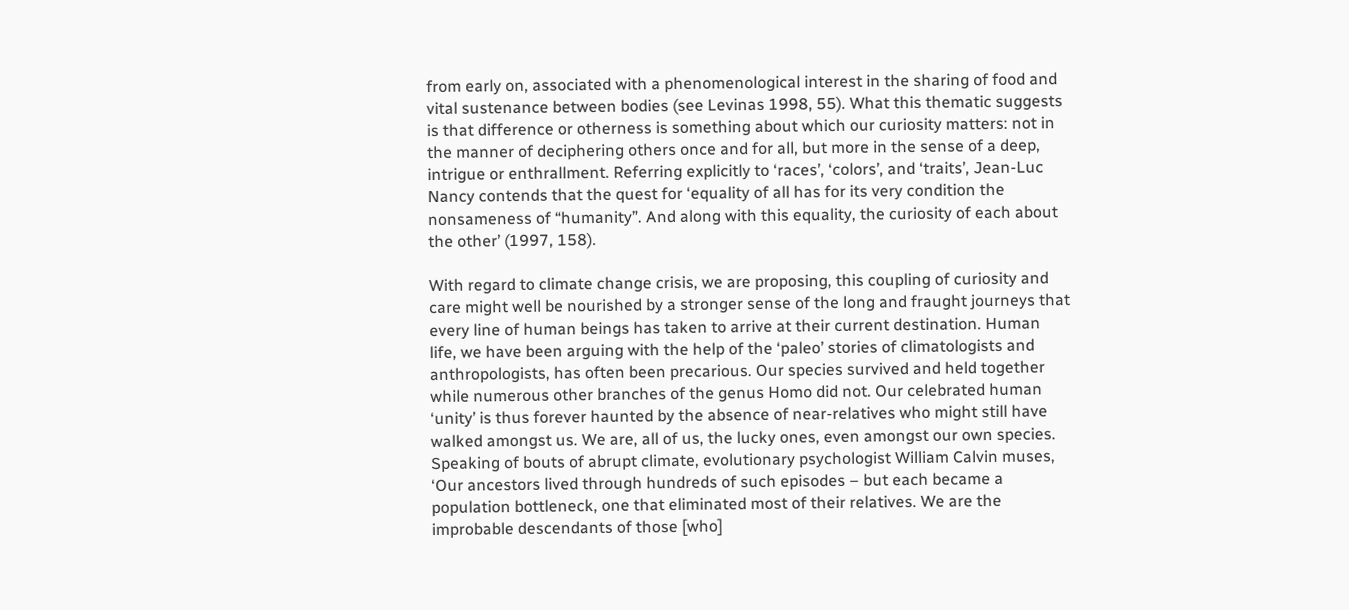from early on, associated with a phenomenological interest in the sharing of food and vital sustenance between bodies (see Levinas 1998, 55). What this thematic suggests is that difference or otherness is something about which our curiosity matters: not in the manner of deciphering others once and for all, but more in the sense of a deep, intrigue or enthrallment. Referring explicitly to ‘races’, ‘colors’, and ‘traits’, Jean-Luc Nancy contends that the quest for ‘equality of all has for its very condition the nonsameness of “humanity”. And along with this equality, the curiosity of each about the other’ (1997, 158).

With regard to climate change crisis, we are proposing, this coupling of curiosity and care might well be nourished by a stronger sense of the long and fraught journeys that every line of human beings has taken to arrive at their current destination. Human life, we have been arguing with the help of the ‘paleo’ stories of climatologists and anthropologists, has often been precarious. Our species survived and held together while numerous other branches of the genus Homo did not. Our celebrated human ‘unity’ is thus forever haunted by the absence of near-relatives who might still have walked amongst us. We are, all of us, the lucky ones, even amongst our own species. Speaking of bouts of abrupt climate, evolutionary psychologist William Calvin muses, ‘Our ancestors lived through hundreds of such episodes – but each became a population bottleneck, one that eliminated most of their relatives. We are the improbable descendants of those [who]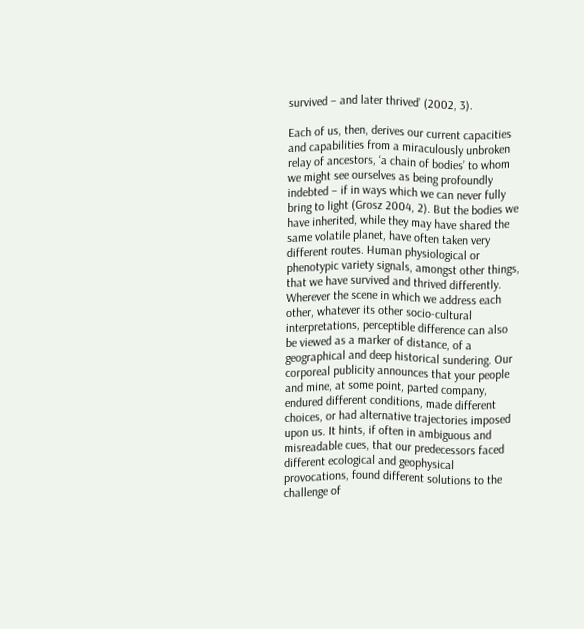survived – and later thrived’ (2002, 3).

Each of us, then, derives our current capacities and capabilities from a miraculously unbroken relay of ancestors, ‘a chain of bodies’ to whom we might see ourselves as being profoundly indebted – if in ways which we can never fully bring to light (Grosz 2004, 2). But the bodies we have inherited, while they may have shared the same volatile planet, have often taken very different routes. Human physiological or phenotypic variety signals, amongst other things, that we have survived and thrived differently. Wherever the scene in which we address each other, whatever its other socio-cultural interpretations, perceptible difference can also be viewed as a marker of distance, of a geographical and deep historical sundering. Our corporeal publicity announces that your people and mine, at some point, parted company, endured different conditions, made different choices, or had alternative trajectories imposed upon us. It hints, if often in ambiguous and misreadable cues, that our predecessors faced different ecological and geophysical provocations, found different solutions to the challenge of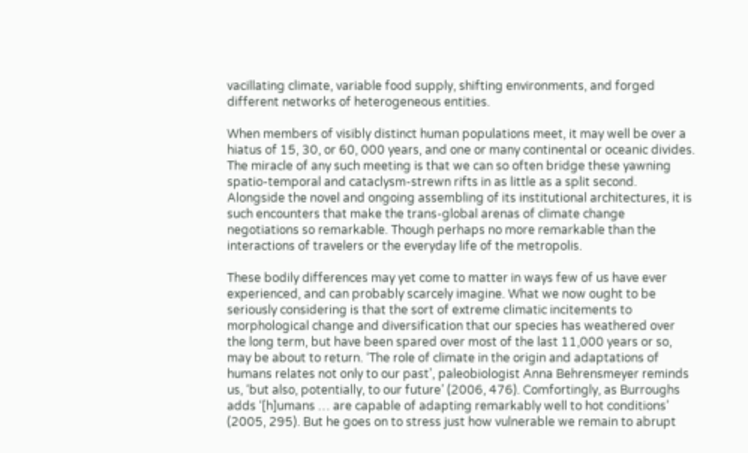vacillating climate, variable food supply, shifting environments, and forged different networks of heterogeneous entities.

When members of visibly distinct human populations meet, it may well be over a hiatus of 15, 30, or 60, 000 years, and one or many continental or oceanic divides. The miracle of any such meeting is that we can so often bridge these yawning spatio-temporal and cataclysm-strewn rifts in as little as a split second. Alongside the novel and ongoing assembling of its institutional architectures, it is such encounters that make the trans-global arenas of climate change negotiations so remarkable. Though perhaps no more remarkable than the interactions of travelers or the everyday life of the metropolis.

These bodily differences may yet come to matter in ways few of us have ever experienced, and can probably scarcely imagine. What we now ought to be seriously considering is that the sort of extreme climatic incitements to morphological change and diversification that our species has weathered over the long term, but have been spared over most of the last 11,000 years or so, may be about to return. ‘The role of climate in the origin and adaptations of humans relates not only to our past’, paleobiologist Anna Behrensmeyer reminds us, ‘but also, potentially, to our future’ (2006, 476). Comfortingly, as Burroughs adds ‘[h]umans … are capable of adapting remarkably well to hot conditions’ (2005, 295). But he goes on to stress just how vulnerable we remain to abrupt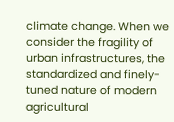climate change. When we consider the fragility of urban infrastructures, the standardized and finely-tuned nature of modern agricultural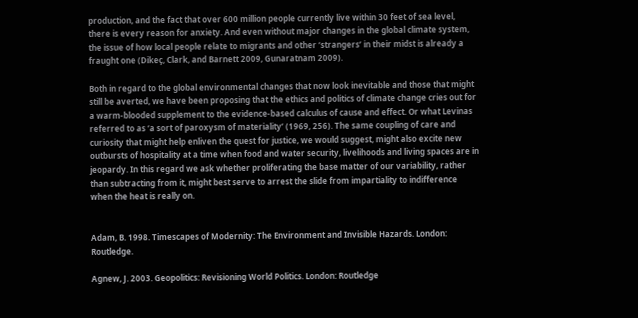production, and the fact that over 600 million people currently live within 30 feet of sea level, there is every reason for anxiety. And even without major changes in the global climate system, the issue of how local people relate to migrants and other ‘strangers’ in their midst is already a fraught one (Dikeç, Clark, and Barnett 2009, Gunaratnam 2009).

Both in regard to the global environmental changes that now look inevitable and those that might still be averted, we have been proposing that the ethics and politics of climate change cries out for a warm-blooded supplement to the evidence-based calculus of cause and effect. Or what Levinas referred to as ‘a sort of paroxysm of materiality’ (1969, 256). The same coupling of care and curiosity that might help enliven the quest for justice, we would suggest, might also excite new outbursts of hospitality at a time when food and water security, livelihoods and living spaces are in jeopardy. In this regard we ask whether proliferating the base matter of our variability, rather than subtracting from it, might best serve to arrest the slide from impartiality to indifference when the heat is really on.


Adam, B. 1998. Timescapes of Modernity: The Environment and Invisible Hazards. London: Routledge.

Agnew, J. 2003. Geopolitics: Revisioning World Politics. London: Routledge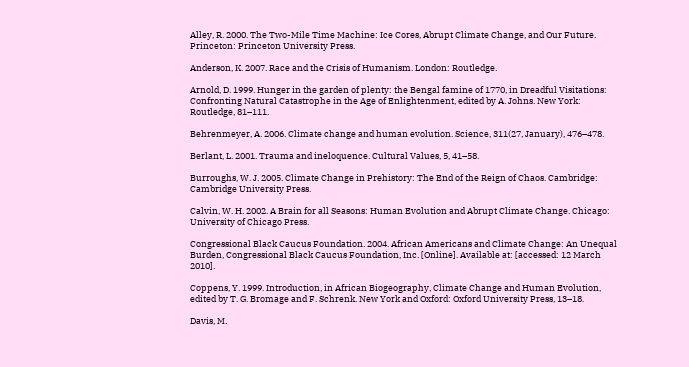Alley, R. 2000. The Two-Mile Time Machine: Ice Cores, Abrupt Climate Change, and Our Future. Princeton: Princeton University Press.

Anderson, K. 2007. Race and the Crisis of Humanism. London: Routledge.

Arnold, D. 1999. Hunger in the garden of plenty: the Bengal famine of 1770, in Dreadful Visitations: Confronting Natural Catastrophe in the Age of Enlightenment, edited by A. Johns. New York: Routledge, 81–111.

Behrenmeyer, A. 2006. Climate change and human evolution. Science, 311(27, January), 476–478.

Berlant, L. 2001. Trauma and ineloquence. Cultural Values, 5, 41–58.

Burroughs, W. J. 2005. Climate Change in Prehistory: The End of the Reign of Chaos. Cambridge: Cambridge University Press.

Calvin, W. H. 2002. A Brain for all Seasons: Human Evolution and Abrupt Climate Change. Chicago: University of Chicago Press.

Congressional Black Caucus Foundation. 2004. African Americans and Climate Change: An Unequal Burden, Congressional Black Caucus Foundation, Inc. [Online]. Available at: [accessed: 12 March 2010].

Coppens, Y. 1999. Introduction, in African Biogeography, Climate Change and Human Evolution, edited by T. G. Bromage and F. Schrenk. New York and Oxford: Oxford University Press, 13–18.

Davis, M.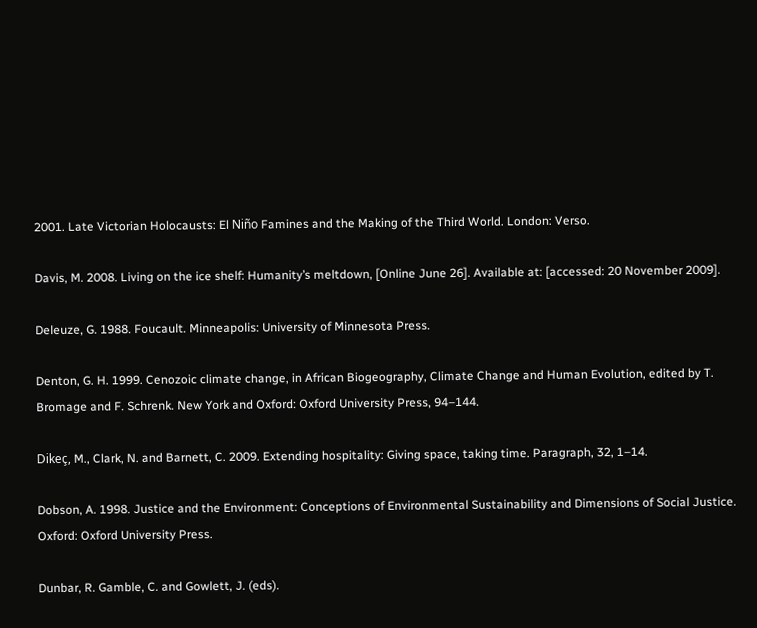2001. Late Victorian Holocausts: El Niño Famines and the Making of the Third World. London: Verso.

Davis, M. 2008. Living on the ice shelf: Humanity’s meltdown, [Online June 26]. Available at: [accessed: 20 November 2009].

Deleuze, G. 1988. Foucault. Minneapolis: University of Minnesota Press.

Denton, G. H. 1999. Cenozoic climate change, in African Biogeography, Climate Change and Human Evolution, edited by T. Bromage and F. Schrenk. New York and Oxford: Oxford University Press, 94–144.

Dikeç, M., Clark, N. and Barnett, C. 2009. Extending hospitality: Giving space, taking time. Paragraph, 32, 1–14.

Dobson, A. 1998. Justice and the Environment: Conceptions of Environmental Sustainability and Dimensions of Social Justice. Oxford: Oxford University Press.

Dunbar, R. Gamble, C. and Gowlett, J. (eds).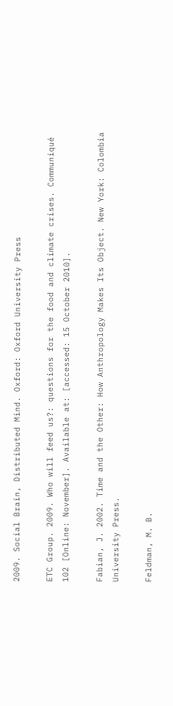2009. Social Brain, Distributed Mind. Oxford: Oxford University Press

ETC Group. 2009. Who will feed us?: questions for the food and climate crises. Communiqué 102 [Online: November]. Available at: [accessed: 15 October 2010].

Fabian, J. 2002. Time and the Other: How Anthropology Makes Its Object. New York: Colombia University Press.

Feldman, M. B.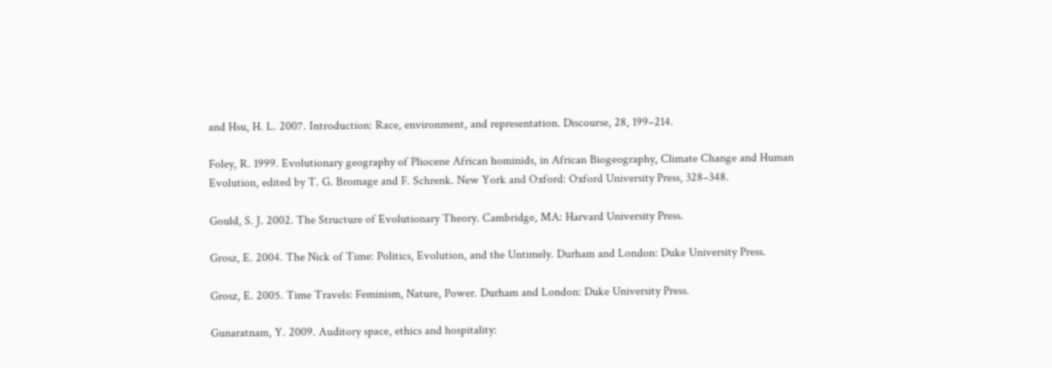and Hsu, H. L. 2007. Introduction: Race, environment, and representation. Discourse, 28, 199–214.

Foley, R. 1999. Evolutionary geography of Pliocene African hominids, in African Biogeography, Climate Change and Human Evolution, edited by T. G. Bromage and F. Schrenk. New York and Oxford: Oxford University Press, 328–348.

Gould, S. J. 2002. The Structure of Evolutionary Theory. Cambridge, MA: Harvard University Press.

Grosz, E. 2004. The Nick of Time: Politics, Evolution, and the Untimely. Durham and London: Duke University Press.

Grosz, E. 2005. Time Travels: Feminism, Nature, Power. Durham and London: Duke University Press.

Gunaratnam, Y. 2009. Auditory space, ethics and hospitality: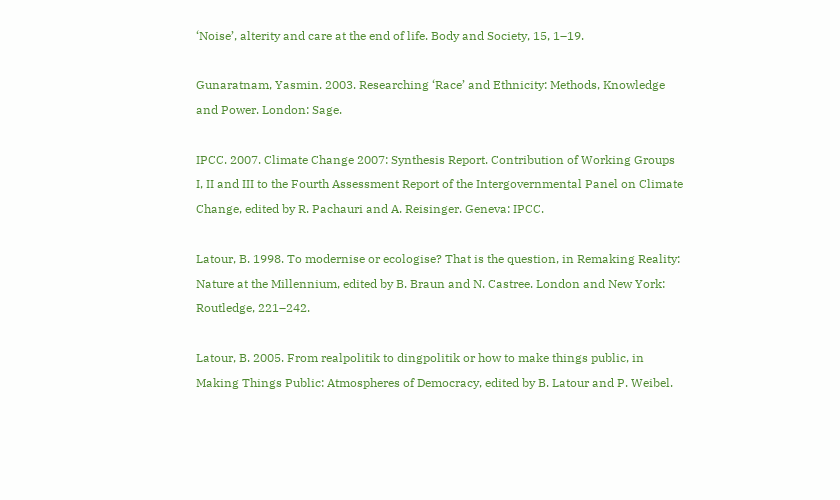‘Noise’, alterity and care at the end of life. Body and Society, 15, 1–19.

Gunaratnam, Yasmin. 2003. Researching ‘Race’ and Ethnicity: Methods, Knowledge and Power. London: Sage.

IPCC. 2007. Climate Change 2007: Synthesis Report. Contribution of Working Groups I, II and III to the Fourth Assessment Report of the Intergovernmental Panel on Climate Change, edited by R. Pachauri and A. Reisinger. Geneva: IPCC.

Latour, B. 1998. To modernise or ecologise? That is the question, in Remaking Reality: Nature at the Millennium, edited by B. Braun and N. Castree. London and New York: Routledge, 221–242.

Latour, B. 2005. From realpolitik to dingpolitik or how to make things public, in Making Things Public: Atmospheres of Democracy, edited by B. Latour and P. Weibel.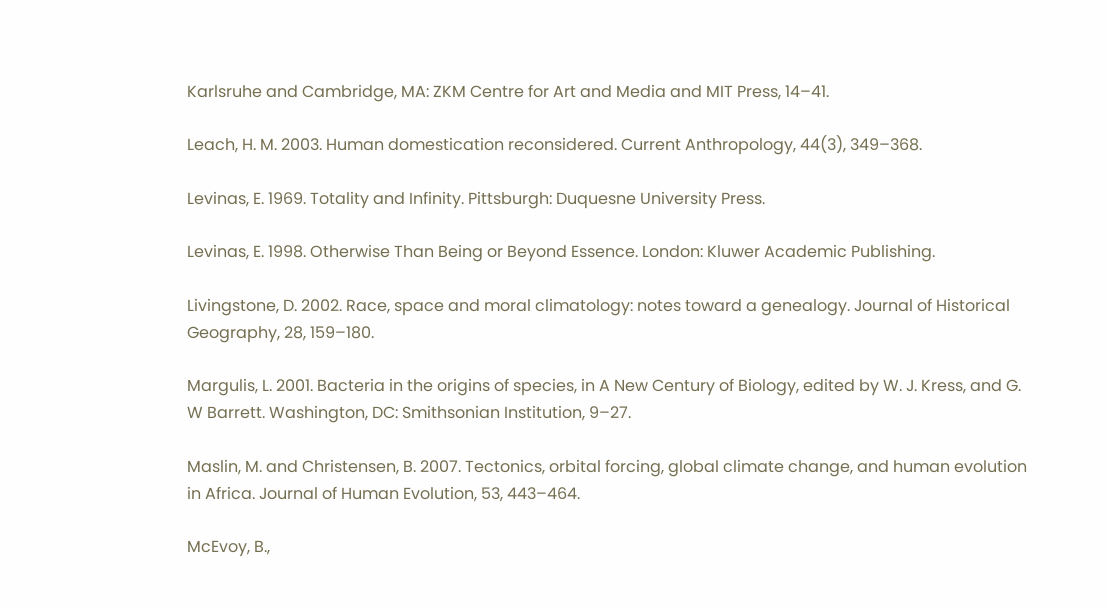Karlsruhe and Cambridge, MA: ZKM Centre for Art and Media and MIT Press, 14–41.

Leach, H. M. 2003. Human domestication reconsidered. Current Anthropology, 44(3), 349–368.

Levinas, E. 1969. Totality and Infinity. Pittsburgh: Duquesne University Press.

Levinas, E. 1998. Otherwise Than Being or Beyond Essence. London: Kluwer Academic Publishing.

Livingstone, D. 2002. Race, space and moral climatology: notes toward a genealogy. Journal of Historical Geography, 28, 159–180.

Margulis, L. 2001. Bacteria in the origins of species, in A New Century of Biology, edited by W. J. Kress, and G. W Barrett. Washington, DC: Smithsonian Institution, 9–27.

Maslin, M. and Christensen, B. 2007. Tectonics, orbital forcing, global climate change, and human evolution in Africa. Journal of Human Evolution, 53, 443–464.

McEvoy, B.,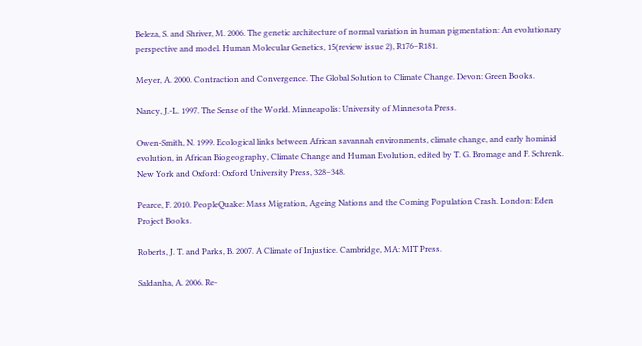Beleza, S. and Shriver, M. 2006. The genetic architecture of normal variation in human pigmentation: An evolutionary perspective and model. Human Molecular Genetics, 15(review issue 2), R176–R181.

Meyer, A. 2000. Contraction and Convergence. The Global Solution to Climate Change. Devon: Green Books.

Nancy, J.-L. 1997. The Sense of the World. Minneapolis: University of Minnesota Press.

Owen-Smith, N. 1999. Ecological links between African savannah environments, climate change, and early hominid evolution, in African Biogeography, Climate Change and Human Evolution, edited by T. G. Bromage and F. Schrenk. New York and Oxford: Oxford University Press, 328–348.

Pearce, F. 2010. PeopleQuake: Mass Migration, Ageing Nations and the Coming Population Crash. London: Eden Project Books.

Roberts, J. T. and Parks, B. 2007. A Climate of Injustice. Cambridge, MA: MIT Press.

Saldanha, A. 2006. Re-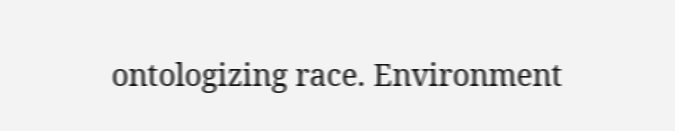ontologizing race. Environment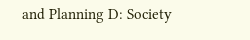and Planning D: Society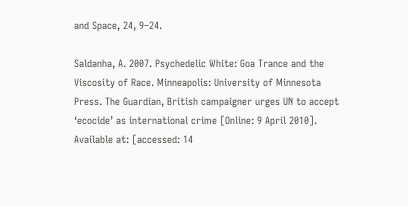and Space, 24, 9–24.

Saldanha, A. 2007. Psychedelic White: Goa Trance and the Viscosity of Race. Minneapolis: University of Minnesota Press. The Guardian, British campaigner urges UN to accept ‘ecocide’ as international crime [Online: 9 April 2010]. Available at: [accessed: 14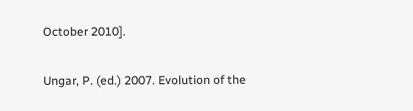October 2010].

Ungar, P. (ed.) 2007. Evolution of the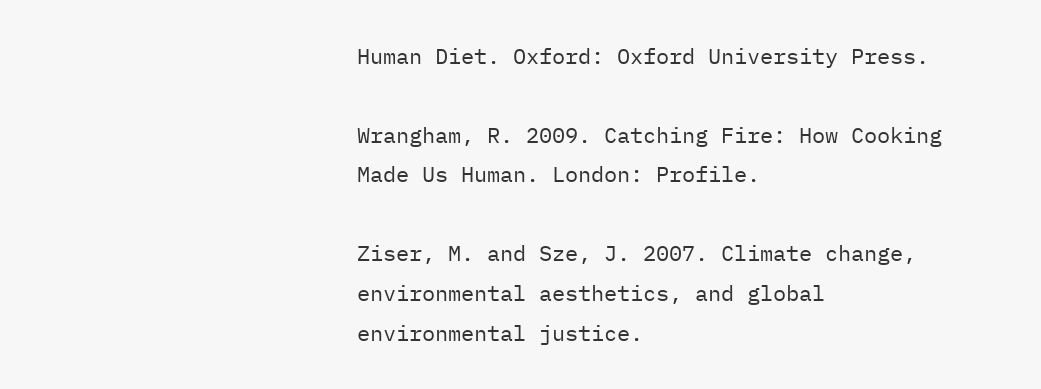Human Diet. Oxford: Oxford University Press.

Wrangham, R. 2009. Catching Fire: How Cooking Made Us Human. London: Profile.

Ziser, M. and Sze, J. 2007. Climate change, environmental aesthetics, and global environmental justice.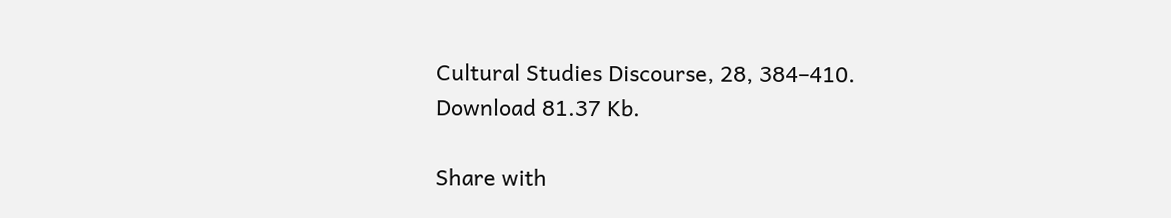Cultural Studies Discourse, 28, 384–410.
Download 81.37 Kb.

Share with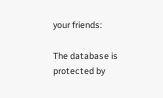your friends:

The database is protected by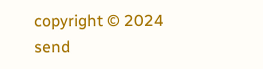copyright © 2024
send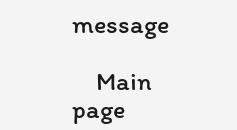message

    Main page